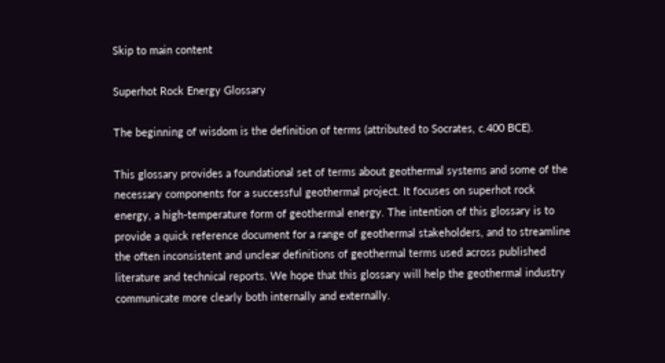Skip to main content

Superhot Rock Energy Glossary

The beginning of wisdom is the definition of terms (attributed to Socrates, c.400 BCE).

This glossary provides a foundational set of terms about geothermal systems and some of the necessary components for a successful geothermal project. It focuses on superhot rock energy, a high-temperature form of geothermal energy. The intention of this glossary is to provide a quick reference document for a range of geothermal stakeholders, and to streamline the often inconsistent and unclear definitions of geothermal terms used across published literature and technical reports. We hope that this glossary will help the geothermal industry communicate more clearly both internally and externally.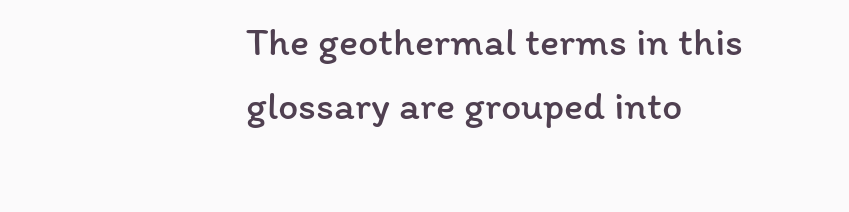The geothermal terms in this glossary are grouped into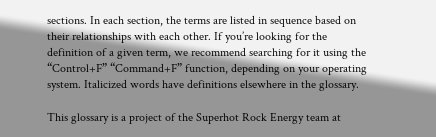sections. In each section, the terms are listed in sequence based on their relationships with each other. If you’re looking for the definition of a given term, we recommend searching for it using the “Control+F” “Command+F” function, depending on your operating system. Italicized words have definitions elsewhere in the glossary.

This glossary is a project of the Superhot Rock Energy team at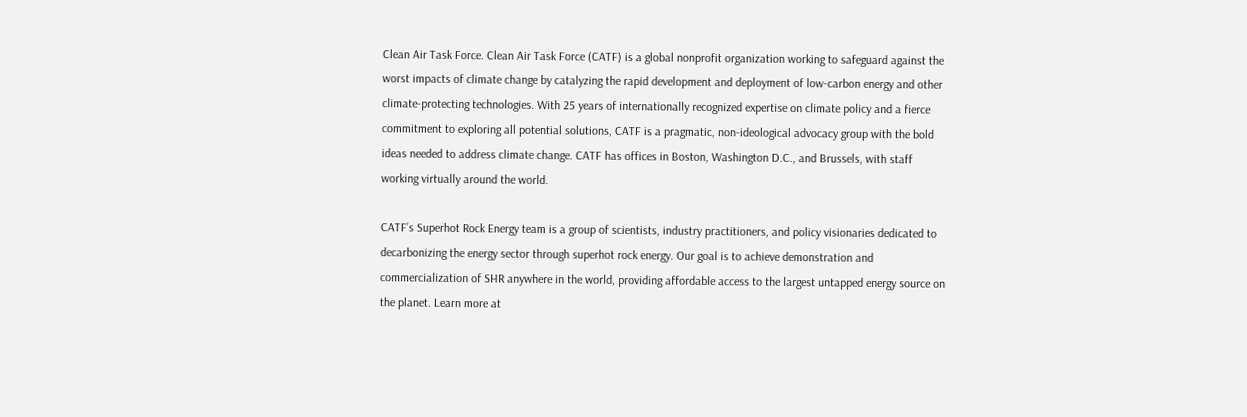Clean Air Task Force. Clean Air Task Force (CATF) is a global nonprofit organization working to safeguard against the worst impacts of climate change by catalyzing the rapid development and deployment of low-carbon energy and other climate-protecting technologies. With 25 years of internationally recognized expertise on climate policy and a fierce commitment to exploring all potential solutions, CATF is a pragmatic, non-ideological advocacy group with the bold ideas needed to address climate change. CATF has offices in Boston, Washington D.C., and Brussels, with staff working virtually around the world.

CATF’s Superhot Rock Energy team is a group of scientists, industry practitioners, and policy visionaries dedicated to decarbonizing the energy sector through superhot rock energy. Our goal is to achieve demonstration and commercialization of SHR anywhere in the world, providing affordable access to the largest untapped energy source on the planet. Learn more at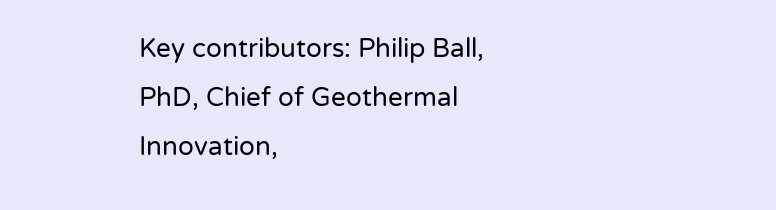Key contributors: Philip Ball, PhD, Chief of Geothermal Innovation,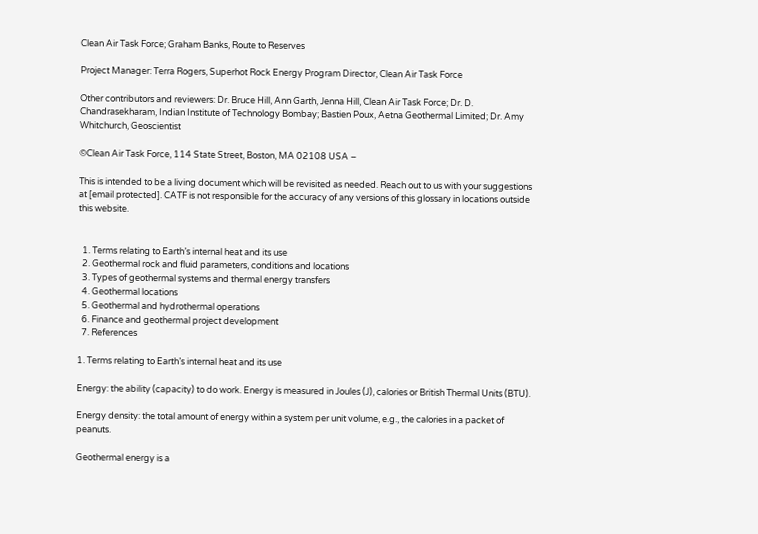Clean Air Task Force; Graham Banks, Route to Reserves

Project Manager: Terra Rogers, Superhot Rock Energy Program Director, Clean Air Task Force

Other contributors and reviewers: Dr. Bruce Hill, Ann Garth, Jenna Hill, Clean Air Task Force; Dr. D. Chandrasekharam, Indian Institute of Technology Bombay; Bastien Poux, Aetna Geothermal Limited; Dr. Amy Whitchurch, Geoscientist

©Clean Air Task Force, 114 State Street, Boston, MA 02108 USA –

This is intended to be a living document which will be revisited as needed. Reach out to us with your suggestions at [email protected]. CATF is not responsible for the accuracy of any versions of this glossary in locations outside this website.


  1. Terms relating to Earth’s internal heat and its use
  2. Geothermal rock and fluid parameters, conditions and locations
  3. Types of geothermal systems and thermal energy transfers
  4. Geothermal locations
  5. Geothermal and hydrothermal operations
  6. Finance and geothermal project development
  7. References

1. Terms relating to Earth’s internal heat and its use

Energy: the ability (capacity) to do work. Energy is measured in Joules (J), calories or British Thermal Units (BTU).

Energy density: the total amount of energy within a system per unit volume, e.g., the calories in a packet of peanuts.

Geothermal energy is a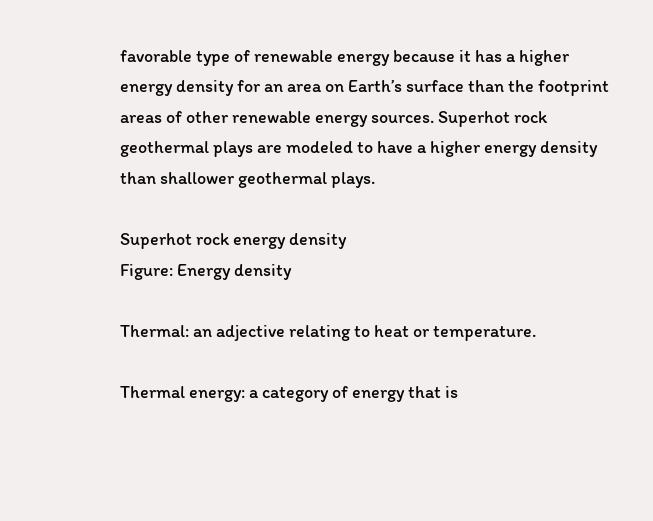favorable type of renewable energy because it has a higher energy density for an area on Earth’s surface than the footprint areas of other renewable energy sources. Superhot rock geothermal plays are modeled to have a higher energy density than shallower geothermal plays.

Superhot rock energy density
Figure: Energy density

Thermal: an adjective relating to heat or temperature.

Thermal energy: a category of energy that is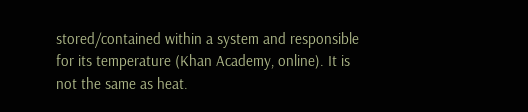stored/contained within a system and responsible for its temperature (Khan Academy, online). It is not the same as heat.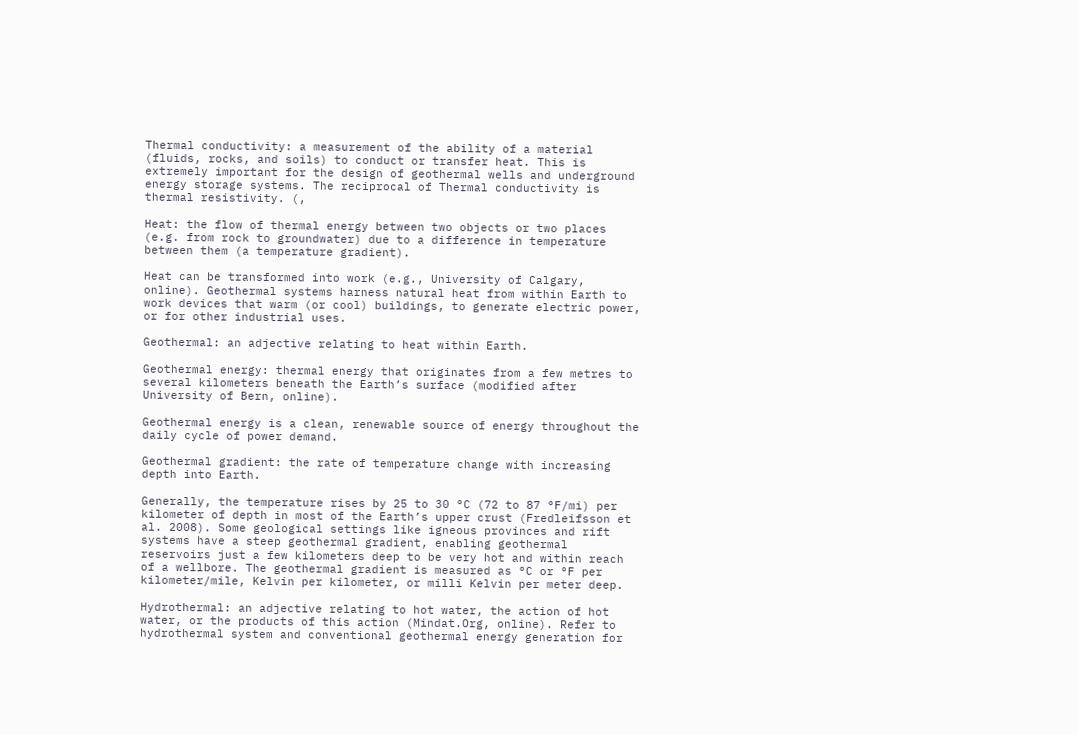Thermal conductivity: a measurement of the ability of a material (fluids, rocks, and soils) to conduct or transfer heat. This is extremely important for the design of geothermal wells and underground energy storage systems. The reciprocal of Thermal conductivity is thermal resistivity. (,

Heat: the flow of thermal energy between two objects or two places (e.g. from rock to groundwater) due to a difference in temperature between them (a temperature gradient).

Heat can be transformed into work (e.g., University of Calgary, online). Geothermal systems harness natural heat from within Earth to work devices that warm (or cool) buildings, to generate electric power, or for other industrial uses.

Geothermal: an adjective relating to heat within Earth.

Geothermal energy: thermal energy that originates from a few metres to several kilometers beneath the Earth’s surface (modified after University of Bern, online).

Geothermal energy is a clean, renewable source of energy throughout the daily cycle of power demand.

Geothermal gradient: the rate of temperature change with increasing depth into Earth.

Generally, the temperature rises by 25 to 30 °C (72 to 87 °F/mi) per kilometer of depth in most of the Earth’s upper crust (Fredleifsson et al. 2008). Some geological settings like igneous provinces and rift systems have a steep geothermal gradient, enabling geothermal reservoirs just a few kilometers deep to be very hot and within reach of a wellbore. The geothermal gradient is measured as °C or °F per kilometer/mile, Kelvin per kilometer, or milli Kelvin per meter deep.

Hydrothermal: an adjective relating to hot water, the action of hot water, or the products of this action (Mindat.Org, online). Refer to hydrothermal system and conventional geothermal energy generation for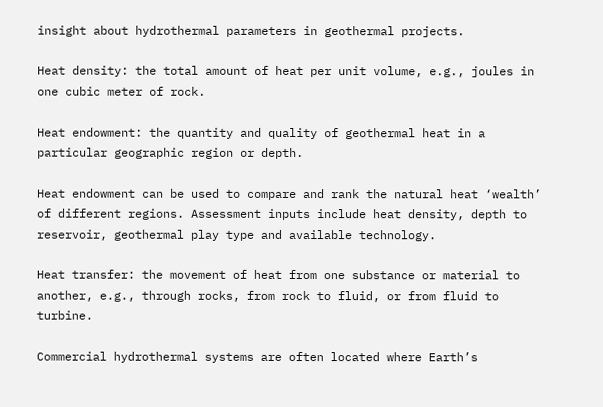insight about hydrothermal parameters in geothermal projects.

Heat density: the total amount of heat per unit volume, e.g., joules in one cubic meter of rock.

Heat endowment: the quantity and quality of geothermal heat in a particular geographic region or depth.

Heat endowment can be used to compare and rank the natural heat ‘wealth’ of different regions. Assessment inputs include heat density, depth to reservoir, geothermal play type and available technology.

Heat transfer: the movement of heat from one substance or material to another, e.g., through rocks, from rock to fluid, or from fluid to turbine.

Commercial hydrothermal systems are often located where Earth’s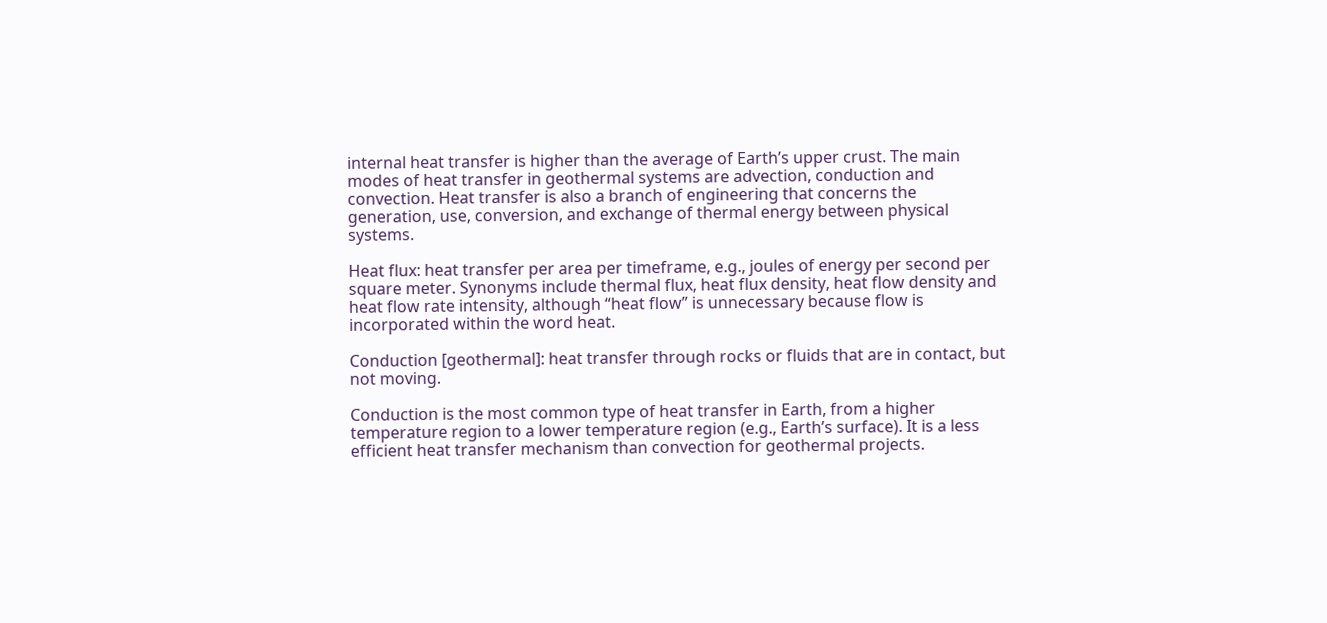internal heat transfer is higher than the average of Earth’s upper crust. The main modes of heat transfer in geothermal systems are advection, conduction and convection. Heat transfer is also a branch of engineering that concerns the generation, use, conversion, and exchange of thermal energy between physical systems.

Heat flux: heat transfer per area per timeframe, e.g., joules of energy per second per square meter. Synonyms include thermal flux, heat flux density, heat flow density and heat flow rate intensity, although “heat flow” is unnecessary because flow is incorporated within the word heat.

Conduction [geothermal]: heat transfer through rocks or fluids that are in contact, but not moving.

Conduction is the most common type of heat transfer in Earth, from a higher temperature region to a lower temperature region (e.g., Earth’s surface). It is a less efficient heat transfer mechanism than convection for geothermal projects.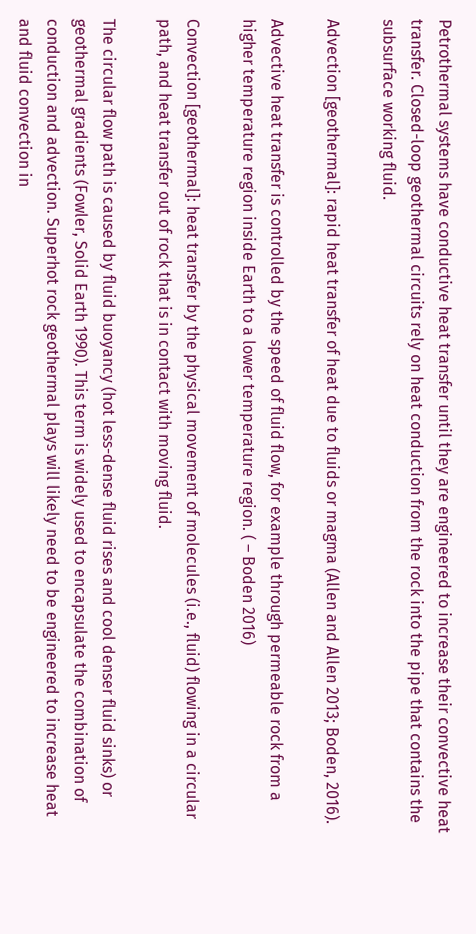Petrothermal systems have conductive heat transfer until they are engineered to increase their convective heat transfer. Closed-loop geothermal circuits rely on heat conduction from the rock into the pipe that contains the subsurface working fluid.

Advection [geothermal]: rapid heat transfer of heat due to fluids or magma (Allen and Allen 2013; Boden, 2016).

Advective heat transfer is controlled by the speed of fluid flow, for example through permeable rock from a higher temperature region inside Earth to a lower temperature region. ( – Boden 2016)

Convection [geothermal]: heat transfer by the physical movement of molecules (i.e., fluid) flowing in a circular path, and heat transfer out of rock that is in contact with moving fluid.

The circular flow path is caused by fluid buoyancy (hot less-dense fluid rises and cool denser fluid sinks) or geothermal gradients (Fowler, Solid Earth 1990). This term is widely used to encapsulate the combination of conduction and advection. Superhot rock geothermal plays will likely need to be engineered to increase heat and fluid convection in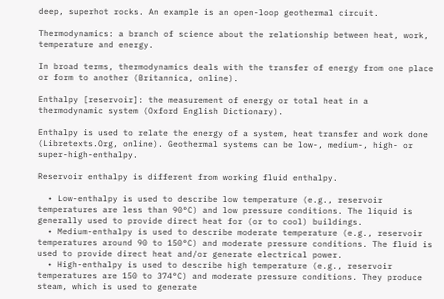deep, superhot rocks. An example is an open-loop geothermal circuit.

Thermodynamics: a branch of science about the relationship between heat, work, temperature and energy.

In broad terms, thermodynamics deals with the transfer of energy from one place or form to another (Britannica, online).

Enthalpy [reservoir]: the measurement of energy or total heat in a thermodynamic system (Oxford English Dictionary).

Enthalpy is used to relate the energy of a system, heat transfer and work done (Libretexts.Org, online). Geothermal systems can be low-, medium-, high- or super-high-enthalpy.

Reservoir enthalpy is different from working fluid enthalpy.

  • Low-enthalpy is used to describe low temperature (e.g., reservoir temperatures are less than 90°C) and low pressure conditions. The liquid is generally used to provide direct heat for (or to cool) buildings.
  • Medium-enthalpy is used to describe moderate temperature (e.g., reservoir temperatures around 90 to 150°C) and moderate pressure conditions. The fluid is used to provide direct heat and/or generate electrical power.
  • High-enthalpy is used to describe high temperature (e.g., reservoir temperatures are 150 to 374°C) and moderate pressure conditions. They produce steam, which is used to generate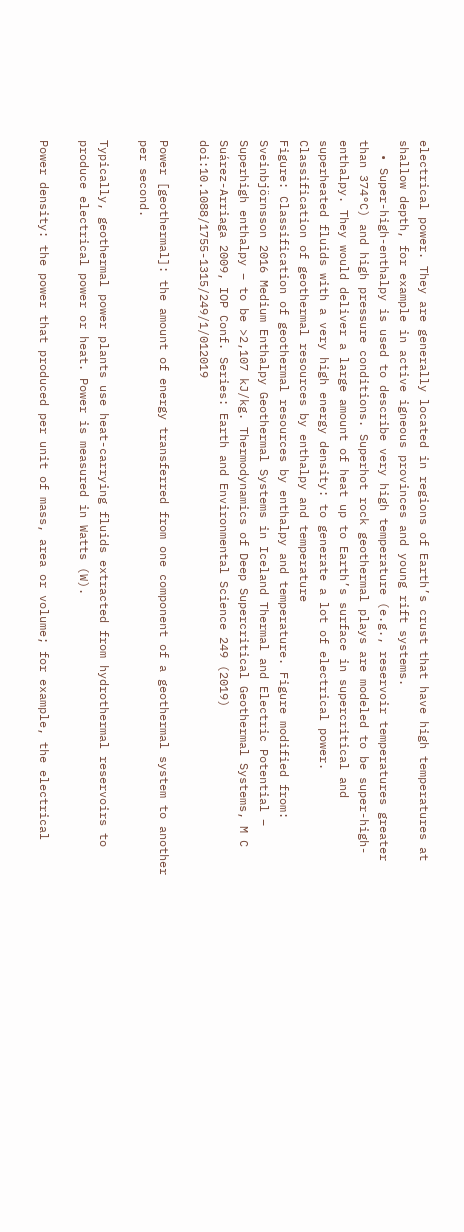electrical power. They are generally located in regions of Earth’s crust that have high temperatures at shallow depth, for example in active igneous provinces and young rift systems.
  • Super-high-enthalpy is used to describe very high temperature (e.g., reservoir temperatures greater than 374°C) and high pressure conditions. Superhot rock geothermal plays are modeled to be super-high-enthalpy. They would deliver a large amount of heat up to Earth’s surface in supercritical and superheated fluids with a very high energy density: to generate a lot of electrical power.
Classification of geothermal resources by enthalpy and temperature
Figure: Classification of geothermal resources by enthalpy and temperature. Figure modified from: Sveinbjörnsson 2016 Medium Enthalpy Geothermal Systems in Iceland Thermal and Electric Potential – Superhigh enthalpy – to be >2,107 kJ/kg. Thermodynamics of Deep Supercritical Geothermal Systems, M C Suárez-Arriaga 2009, IOP Conf. Series: Earth and Environmental Science 249 (2019) doi:10.1088/1755-1315/249/1/012019

Power [geothermal]: the amount of energy transferred from one component of a geothermal system to another per second.

Typically, geothermal power plants use heat-carrying fluids extracted from hydrothermal reservoirs to produce electrical power or heat. Power is measured in Watts (W).

Power density: the power that produced per unit of mass, area or volume; for example, the electrical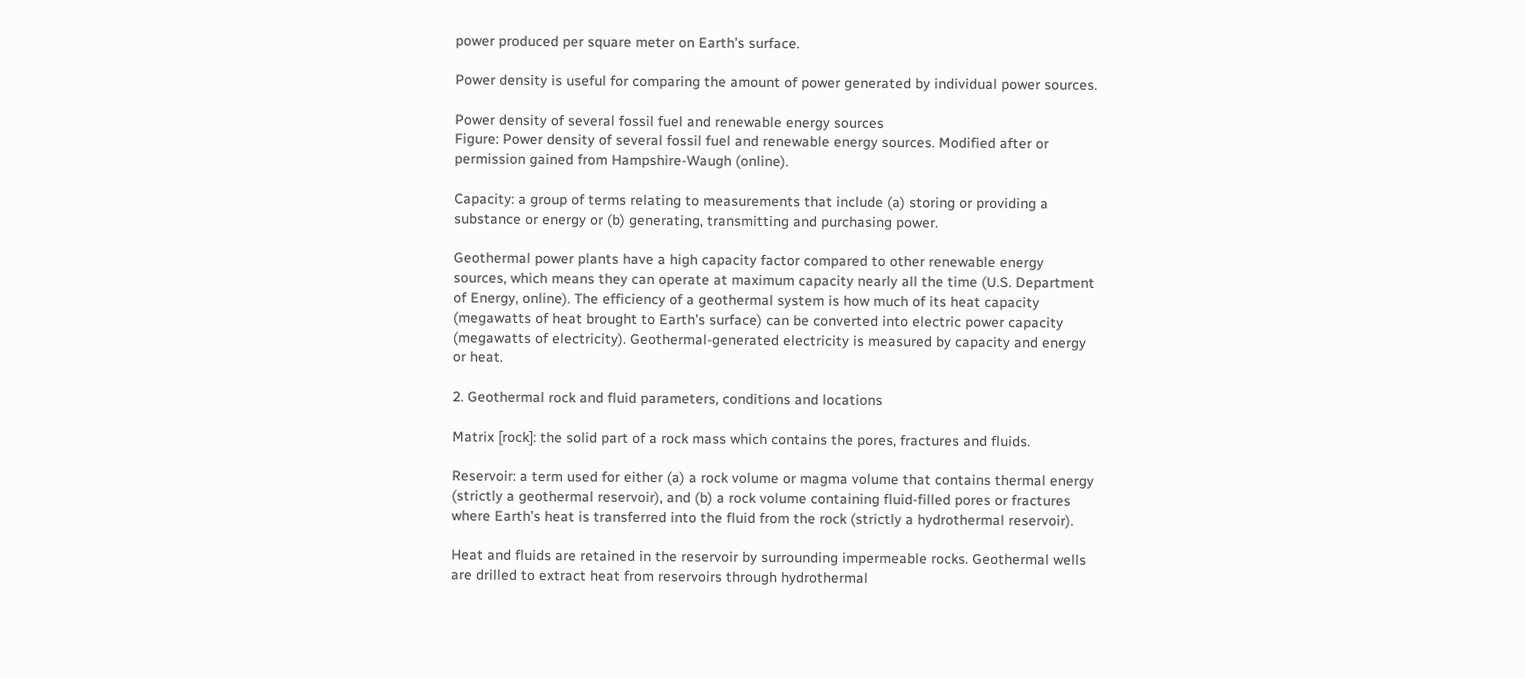power produced per square meter on Earth’s surface.

Power density is useful for comparing the amount of power generated by individual power sources.

Power density of several fossil fuel and renewable energy sources
Figure: Power density of several fossil fuel and renewable energy sources. Modified after or permission gained from Hampshire-Waugh (online).

Capacity: a group of terms relating to measurements that include (a) storing or providing a substance or energy or (b) generating, transmitting and purchasing power.

Geothermal power plants have a high capacity factor compared to other renewable energy sources, which means they can operate at maximum capacity nearly all the time (U.S. Department of Energy, online). The efficiency of a geothermal system is how much of its heat capacity (megawatts of heat brought to Earth’s surface) can be converted into electric power capacity (megawatts of electricity). Geothermal-generated electricity is measured by capacity and energy or heat.

2. Geothermal rock and fluid parameters, conditions and locations

Matrix [rock]: the solid part of a rock mass which contains the pores, fractures and fluids.

Reservoir: a term used for either (a) a rock volume or magma volume that contains thermal energy (strictly a geothermal reservoir), and (b) a rock volume containing fluid-filled pores or fractures where Earth’s heat is transferred into the fluid from the rock (strictly a hydrothermal reservoir).

Heat and fluids are retained in the reservoir by surrounding impermeable rocks. Geothermal wells are drilled to extract heat from reservoirs through hydrothermal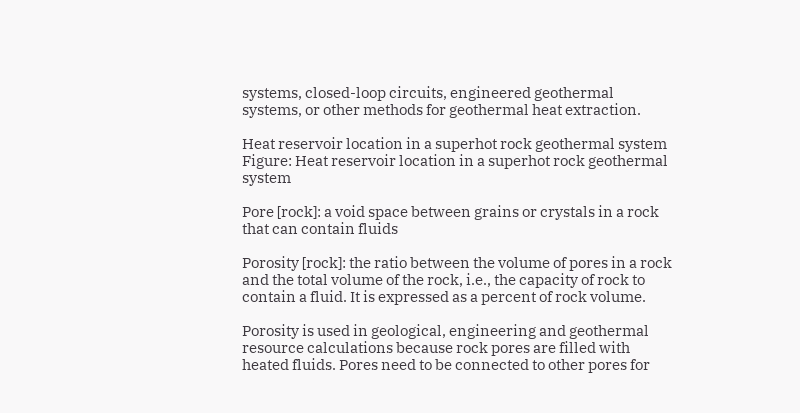systems, closed-loop circuits, engineered geothermal systems, or other methods for geothermal heat extraction.

Heat reservoir location in a superhot rock geothermal system
Figure: Heat reservoir location in a superhot rock geothermal system

Pore [rock]: a void space between grains or crystals in a rock that can contain fluids

Porosity [rock]: the ratio between the volume of pores in a rock and the total volume of the rock, i.e., the capacity of rock to contain a fluid. It is expressed as a percent of rock volume.

Porosity is used in geological, engineering and geothermal resource calculations because rock pores are filled with heated fluids. Pores need to be connected to other pores for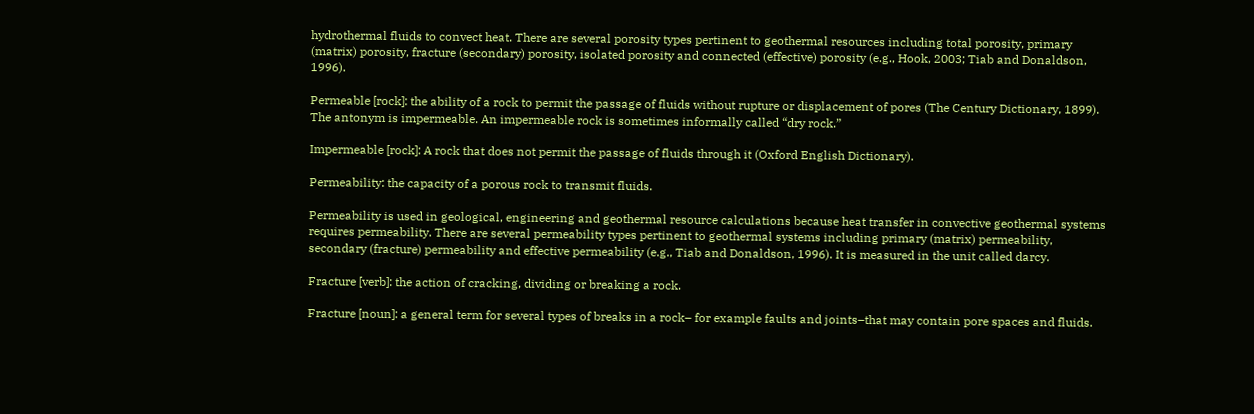hydrothermal fluids to convect heat. There are several porosity types pertinent to geothermal resources including total porosity, primary (matrix) porosity, fracture (secondary) porosity, isolated porosity and connected (effective) porosity (e.g., Hook, 2003; Tiab and Donaldson, 1996).

Permeable [rock]: the ability of a rock to permit the passage of fluids without rupture or displacement of pores (The Century Dictionary, 1899). The antonym is impermeable. An impermeable rock is sometimes informally called “dry rock.”

Impermeable [rock]: A rock that does not permit the passage of fluids through it (Oxford English Dictionary).

Permeability: the capacity of a porous rock to transmit fluids.

Permeability is used in geological, engineering and geothermal resource calculations because heat transfer in convective geothermal systems requires permeability. There are several permeability types pertinent to geothermal systems including primary (matrix) permeability, secondary (fracture) permeability and effective permeability (e.g., Tiab and Donaldson, 1996). It is measured in the unit called darcy.

Fracture [verb]: the action of cracking, dividing or breaking a rock.

Fracture [noun]: a general term for several types of breaks in a rock– for example faults and joints–that may contain pore spaces and fluids.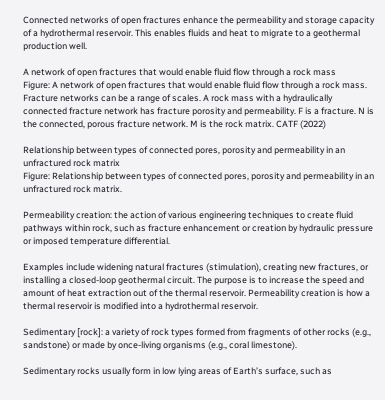Connected networks of open fractures enhance the permeability and storage capacity of a hydrothermal reservoir. This enables fluids and heat to migrate to a geothermal production well.

A network of open fractures that would enable fluid flow through a rock mass
Figure: A network of open fractures that would enable fluid flow through a rock mass. Fracture networks can be a range of scales. A rock mass with a hydraulically connected fracture network has fracture porosity and permeability. F is a fracture. N is the connected, porous fracture network. M is the rock matrix. CATF (2022)

Relationship between types of connected pores, porosity and permeability in an unfractured rock matrix
Figure: Relationship between types of connected pores, porosity and permeability in an unfractured rock matrix.

Permeability creation: the action of various engineering techniques to create fluid pathways within rock, such as fracture enhancement or creation by hydraulic pressure or imposed temperature differential.

Examples include widening natural fractures (stimulation), creating new fractures, or installing a closed-loop geothermal circuit. The purpose is to increase the speed and amount of heat extraction out of the thermal reservoir. Permeability creation is how a thermal reservoir is modified into a hydrothermal reservoir.

Sedimentary [rock]: a variety of rock types formed from fragments of other rocks (e.g., sandstone) or made by once-living organisms (e.g., coral limestone).

Sedimentary rocks usually form in low lying areas of Earth’s surface, such as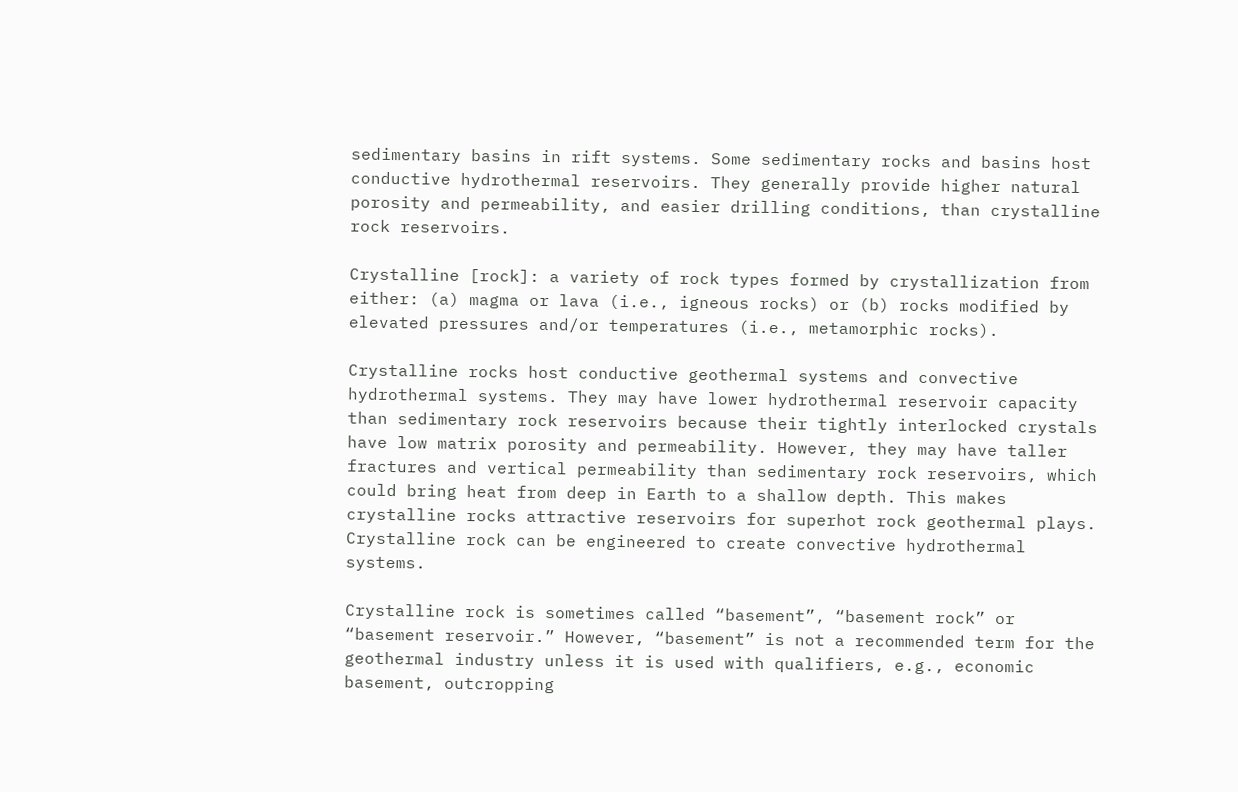sedimentary basins in rift systems. Some sedimentary rocks and basins host conductive hydrothermal reservoirs. They generally provide higher natural porosity and permeability, and easier drilling conditions, than crystalline rock reservoirs.

Crystalline [rock]: a variety of rock types formed by crystallization from either: (a) magma or lava (i.e., igneous rocks) or (b) rocks modified by elevated pressures and/or temperatures (i.e., metamorphic rocks).

Crystalline rocks host conductive geothermal systems and convective hydrothermal systems. They may have lower hydrothermal reservoir capacity than sedimentary rock reservoirs because their tightly interlocked crystals have low matrix porosity and permeability. However, they may have taller fractures and vertical permeability than sedimentary rock reservoirs, which could bring heat from deep in Earth to a shallow depth. This makes crystalline rocks attractive reservoirs for superhot rock geothermal plays. Crystalline rock can be engineered to create convective hydrothermal systems.

Crystalline rock is sometimes called “basement”, “basement rock” or “basement reservoir.” However, “basement” is not a recommended term for the geothermal industry unless it is used with qualifiers, e.g., economic basement, outcropping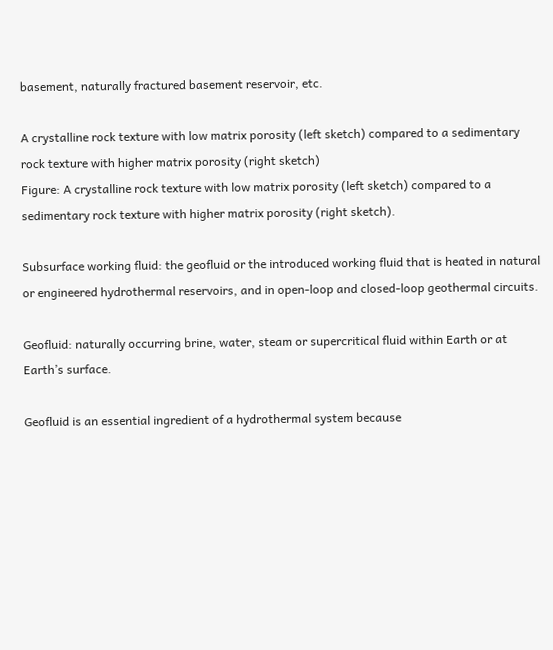basement, naturally fractured basement reservoir, etc.

A crystalline rock texture with low matrix porosity (left sketch) compared to a sedimentary rock texture with higher matrix porosity (right sketch)
Figure: A crystalline rock texture with low matrix porosity (left sketch) compared to a sedimentary rock texture with higher matrix porosity (right sketch).

Subsurface working fluid: the geofluid or the introduced working fluid that is heated in natural or engineered hydrothermal reservoirs, and in open-loop and closed-loop geothermal circuits.

Geofluid: naturally occurring brine, water, steam or supercritical fluid within Earth or at Earth’s surface.

Geofluid is an essential ingredient of a hydrothermal system because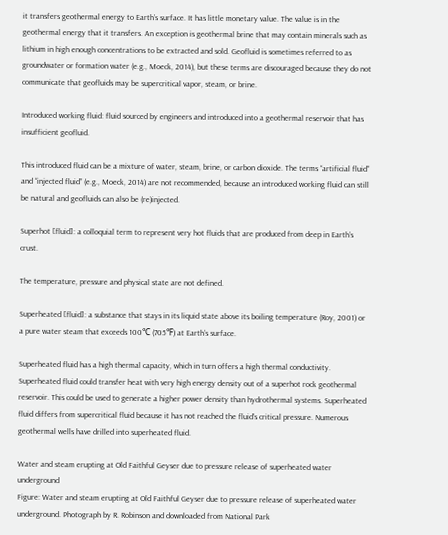it transfers geothermal energy to Earth’s surface. It has little monetary value. The value is in the geothermal energy that it transfers. An exception is geothermal brine that may contain minerals such as lithium in high enough concentrations to be extracted and sold. Geofluid is sometimes referred to as groundwater or formation water (e.g., Moeck, 2014), but these terms are discouraged because they do not communicate that geofluids may be supercritical vapor, steam, or brine.

Introduced working fluid: fluid sourced by engineers and introduced into a geothermal reservoir that has insufficient geofluid.

This introduced fluid can be a mixture of water, steam, brine, or carbon dioxide. The terms “artificial fluid” and “injected fluid” (e.g., Moeck, 2014) are not recommended, because an introduced working fluid can still be natural and geofluids can also be (re)injected.

Superhot [fluid]: a colloquial term to represent very hot fluids that are produced from deep in Earth’s crust.

The temperature, pressure and physical state are not defined.

Superheated [fluid]: a substance that stays in its liquid state above its boiling temperature (Roy, 2001) or a pure water steam that exceeds 100℃ (705℉) at Earth’s surface.

Superheated fluid has a high thermal capacity, which in turn offers a high thermal conductivity. Superheated fluid could transfer heat with very high energy density out of a superhot rock geothermal reservoir. This could be used to generate a higher power density than hydrothermal systems. Superheated fluid differs from supercritical fluid because it has not reached the fluid’s critical pressure. Numerous geothermal wells have drilled into superheated fluid.

Water and steam erupting at Old Faithful Geyser due to pressure release of superheated water underground
Figure: Water and steam erupting at Old Faithful Geyser due to pressure release of superheated water underground. Photograph by R. Robinson and downloaded from National Park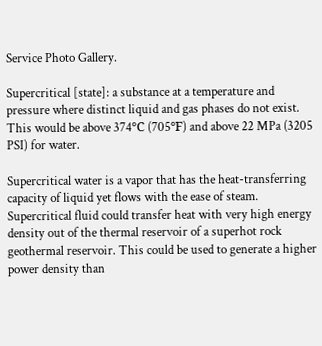Service Photo Gallery.

Supercritical [state]: a substance at a temperature and pressure where distinct liquid and gas phases do not exist. This would be above 374℃ (705℉) and above 22 MPa (3205 PSI) for water.

Supercritical water is a vapor that has the heat-transferring capacity of liquid yet flows with the ease of steam. Supercritical fluid could transfer heat with very high energy density out of the thermal reservoir of a superhot rock geothermal reservoir. This could be used to generate a higher power density than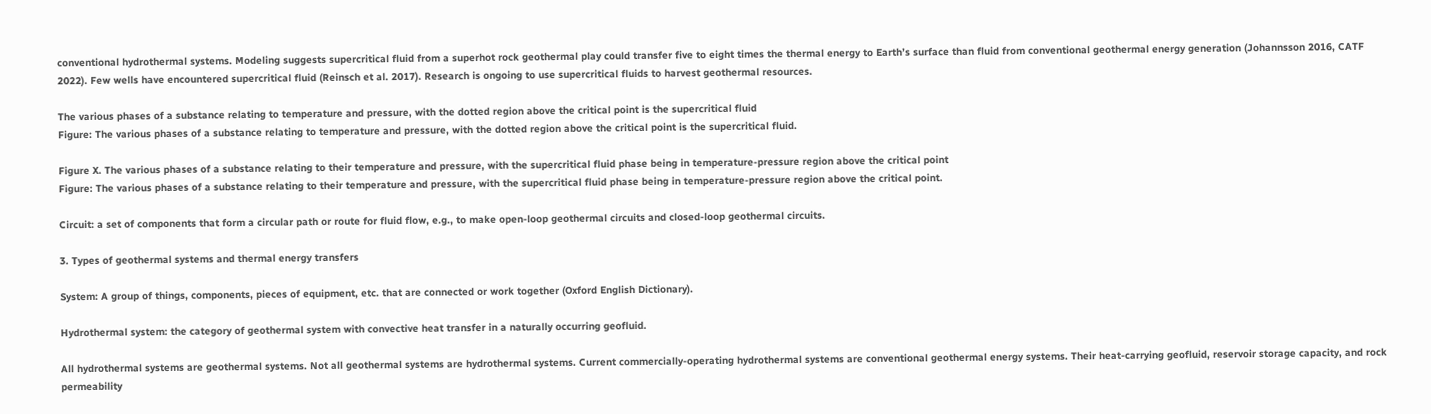conventional hydrothermal systems. Modeling suggests supercritical fluid from a superhot rock geothermal play could transfer five to eight times the thermal energy to Earth’s surface than fluid from conventional geothermal energy generation (Johannsson 2016, CATF 2022). Few wells have encountered supercritical fluid (Reinsch et al. 2017). Research is ongoing to use supercritical fluids to harvest geothermal resources.

The various phases of a substance relating to temperature and pressure, with the dotted region above the critical point is the supercritical fluid
Figure: The various phases of a substance relating to temperature and pressure, with the dotted region above the critical point is the supercritical fluid.

Figure X. The various phases of a substance relating to their temperature and pressure, with the supercritical fluid phase being in temperature-pressure region above the critical point
Figure: The various phases of a substance relating to their temperature and pressure, with the supercritical fluid phase being in temperature-pressure region above the critical point.

Circuit: a set of components that form a circular path or route for fluid flow, e.g., to make open-loop geothermal circuits and closed-loop geothermal circuits.

3. Types of geothermal systems and thermal energy transfers

System: A group of things, components, pieces of equipment, etc. that are connected or work together (Oxford English Dictionary).

Hydrothermal system: the category of geothermal system with convective heat transfer in a naturally occurring geofluid.

All hydrothermal systems are geothermal systems. Not all geothermal systems are hydrothermal systems. Current commercially-operating hydrothermal systems are conventional geothermal energy systems. Their heat-carrying geofluid, reservoir storage capacity, and rock permeability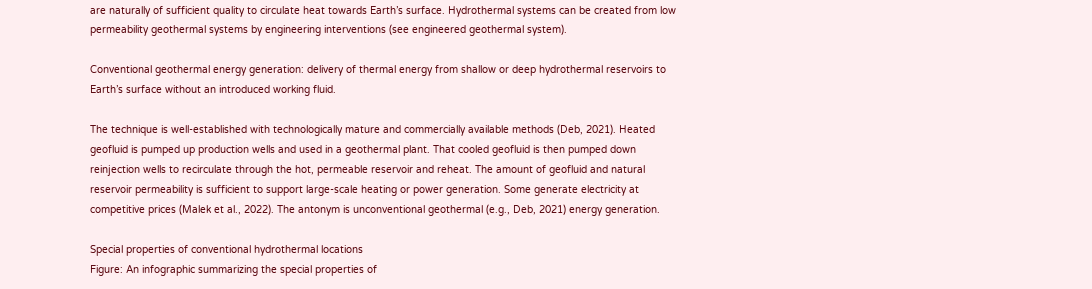are naturally of sufficient quality to circulate heat towards Earth’s surface. Hydrothermal systems can be created from low permeability geothermal systems by engineering interventions (see engineered geothermal system).

Conventional geothermal energy generation: delivery of thermal energy from shallow or deep hydrothermal reservoirs to Earth’s surface without an introduced working fluid.

The technique is well-established with technologically mature and commercially available methods (Deb, 2021). Heated geofluid is pumped up production wells and used in a geothermal plant. That cooled geofluid is then pumped down reinjection wells to recirculate through the hot, permeable reservoir and reheat. The amount of geofluid and natural reservoir permeability is sufficient to support large-scale heating or power generation. Some generate electricity at competitive prices (Malek et al., 2022). The antonym is unconventional geothermal (e.g., Deb, 2021) energy generation.

Special properties of conventional hydrothermal locations
Figure: An infographic summarizing the special properties of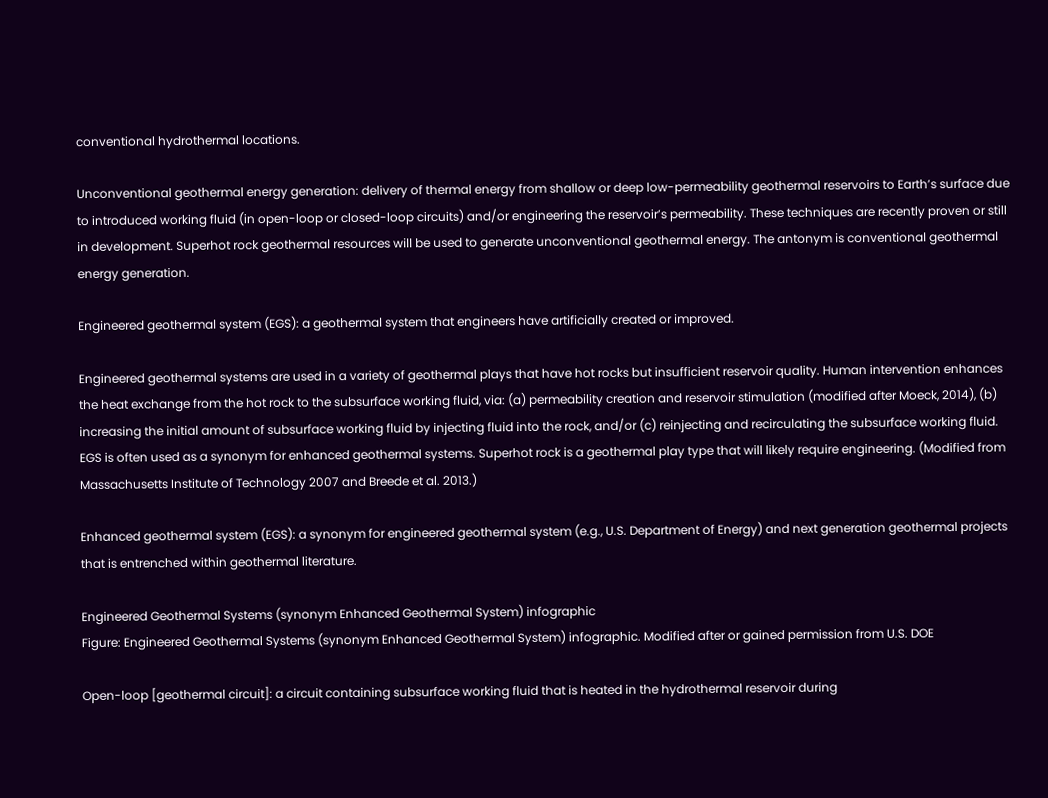conventional hydrothermal locations.

Unconventional geothermal energy generation: delivery of thermal energy from shallow or deep low-permeability geothermal reservoirs to Earth’s surface due to introduced working fluid (in open-loop or closed-loop circuits) and/or engineering the reservoir’s permeability. These techniques are recently proven or still in development. Superhot rock geothermal resources will be used to generate unconventional geothermal energy. The antonym is conventional geothermal energy generation.

Engineered geothermal system (EGS): a geothermal system that engineers have artificially created or improved.

Engineered geothermal systems are used in a variety of geothermal plays that have hot rocks but insufficient reservoir quality. Human intervention enhances the heat exchange from the hot rock to the subsurface working fluid, via: (a) permeability creation and reservoir stimulation (modified after Moeck, 2014), (b) increasing the initial amount of subsurface working fluid by injecting fluid into the rock, and/or (c) reinjecting and recirculating the subsurface working fluid. EGS is often used as a synonym for enhanced geothermal systems. Superhot rock is a geothermal play type that will likely require engineering. (Modified from Massachusetts Institute of Technology 2007 and Breede et al. 2013.)

Enhanced geothermal system (EGS): a synonym for engineered geothermal system (e.g., U.S. Department of Energy) and next generation geothermal projects that is entrenched within geothermal literature.

Engineered Geothermal Systems (synonym Enhanced Geothermal System) infographic
Figure: Engineered Geothermal Systems (synonym Enhanced Geothermal System) infographic. Modified after or gained permission from U.S. DOE

Open-loop [geothermal circuit]: a circuit containing subsurface working fluid that is heated in the hydrothermal reservoir during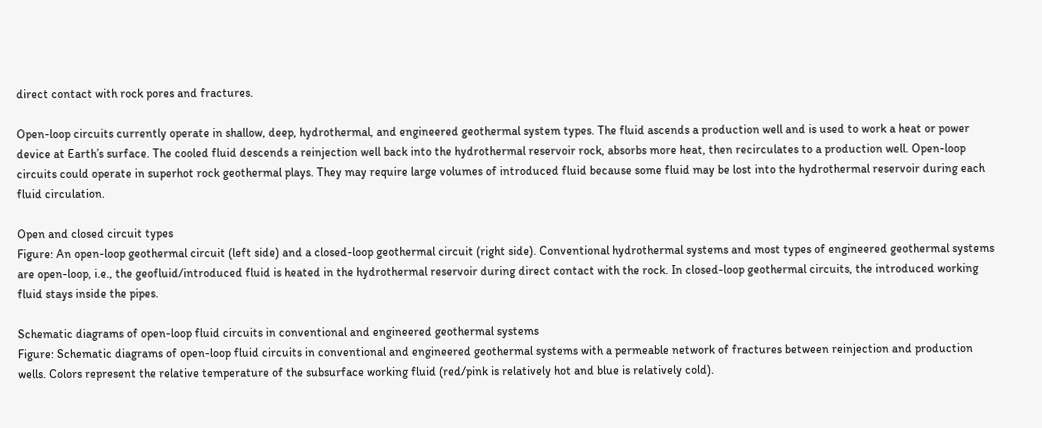direct contact with rock pores and fractures.

Open-loop circuits currently operate in shallow, deep, hydrothermal, and engineered geothermal system types. The fluid ascends a production well and is used to work a heat or power device at Earth’s surface. The cooled fluid descends a reinjection well back into the hydrothermal reservoir rock, absorbs more heat, then recirculates to a production well. Open-loop circuits could operate in superhot rock geothermal plays. They may require large volumes of introduced fluid because some fluid may be lost into the hydrothermal reservoir during each fluid circulation.

Open and closed circuit types
Figure: An open-loop geothermal circuit (left side) and a closed-loop geothermal circuit (right side). Conventional hydrothermal systems and most types of engineered geothermal systems are open-loop, i.e., the geofluid/introduced fluid is heated in the hydrothermal reservoir during direct contact with the rock. In closed-loop geothermal circuits, the introduced working fluid stays inside the pipes.

Schematic diagrams of open-loop fluid circuits in conventional and engineered geothermal systems
Figure: Schematic diagrams of open-loop fluid circuits in conventional and engineered geothermal systems with a permeable network of fractures between reinjection and production wells. Colors represent the relative temperature of the subsurface working fluid (red/pink is relatively hot and blue is relatively cold).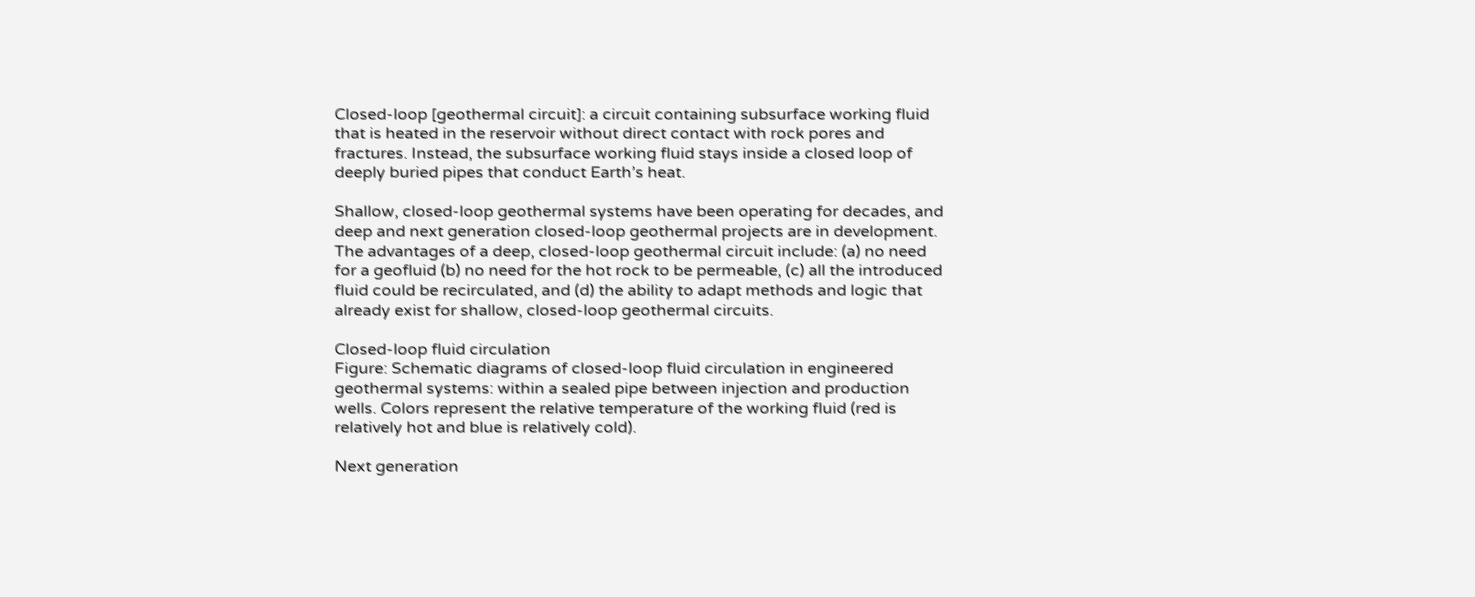Closed-loop [geothermal circuit]: a circuit containing subsurface working fluid that is heated in the reservoir without direct contact with rock pores and fractures. Instead, the subsurface working fluid stays inside a closed loop of deeply buried pipes that conduct Earth’s heat.

Shallow, closed-loop geothermal systems have been operating for decades, and deep and next generation closed-loop geothermal projects are in development. The advantages of a deep, closed-loop geothermal circuit include: (a) no need for a geofluid (b) no need for the hot rock to be permeable, (c) all the introduced fluid could be recirculated, and (d) the ability to adapt methods and logic that already exist for shallow, closed-loop geothermal circuits.

Closed-loop fluid circulation
Figure: Schematic diagrams of closed-loop fluid circulation in engineered geothermal systems: within a sealed pipe between injection and production wells. Colors represent the relative temperature of the working fluid (red is relatively hot and blue is relatively cold).

Next generation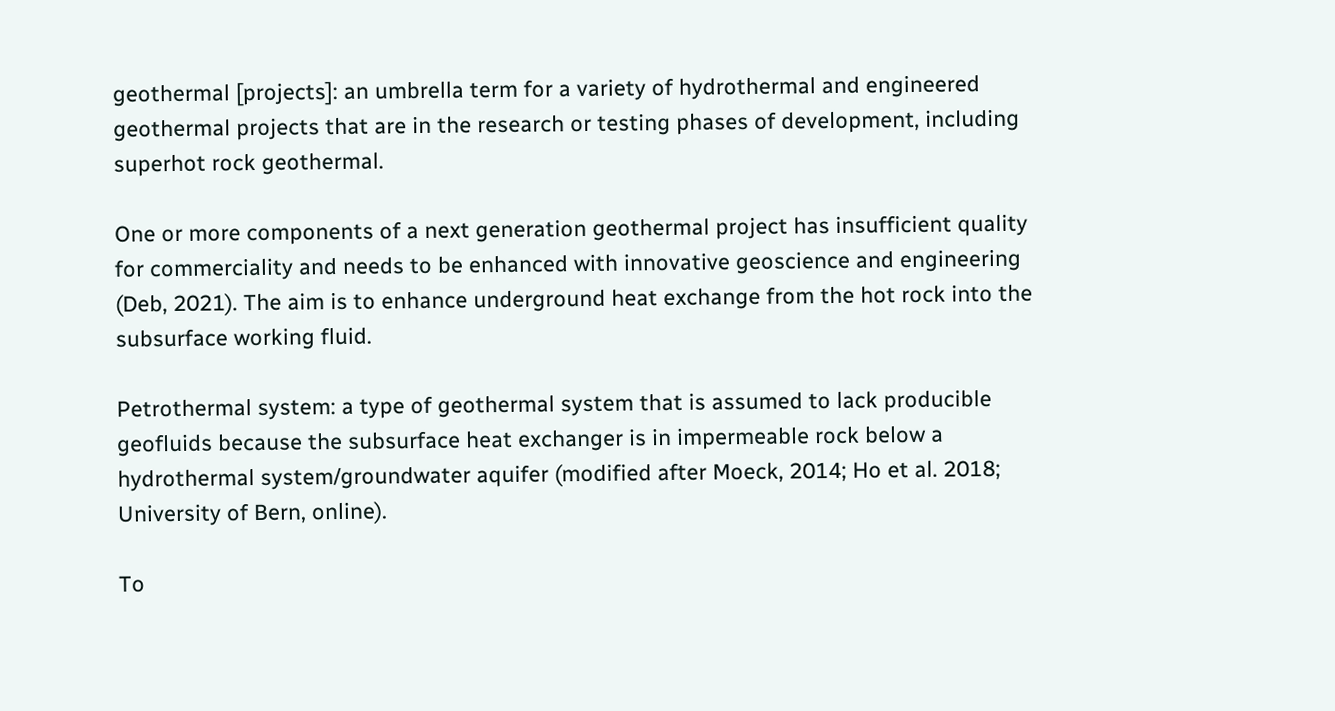geothermal [projects]: an umbrella term for a variety of hydrothermal and engineered geothermal projects that are in the research or testing phases of development, including superhot rock geothermal.

One or more components of a next generation geothermal project has insufficient quality for commerciality and needs to be enhanced with innovative geoscience and engineering (Deb, 2021). The aim is to enhance underground heat exchange from the hot rock into the subsurface working fluid.

Petrothermal system: a type of geothermal system that is assumed to lack producible geofluids because the subsurface heat exchanger is in impermeable rock below a hydrothermal system/groundwater aquifer (modified after Moeck, 2014; Ho et al. 2018; University of Bern, online).

To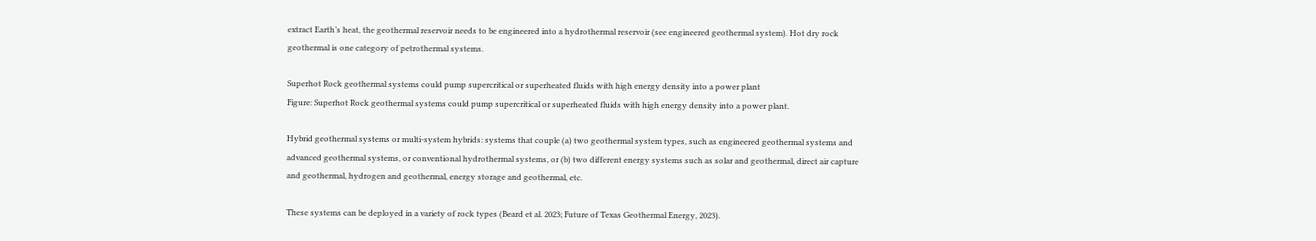extract Earth’s heat, the geothermal reservoir needs to be engineered into a hydrothermal reservoir (see engineered geothermal system). Hot dry rock geothermal is one category of petrothermal systems.

Superhot Rock geothermal systems could pump supercritical or superheated fluids with high energy density into a power plant
Figure: Superhot Rock geothermal systems could pump supercritical or superheated fluids with high energy density into a power plant.

Hybrid geothermal systems or multi-system hybrids: systems that couple (a) two geothermal system types, such as engineered geothermal systems and advanced geothermal systems, or conventional hydrothermal systems, or (b) two different energy systems such as solar and geothermal, direct air capture and geothermal, hydrogen and geothermal, energy storage and geothermal, etc.

These systems can be deployed in a variety of rock types (Beard et al. 2023; Future of Texas Geothermal Energy, 2023).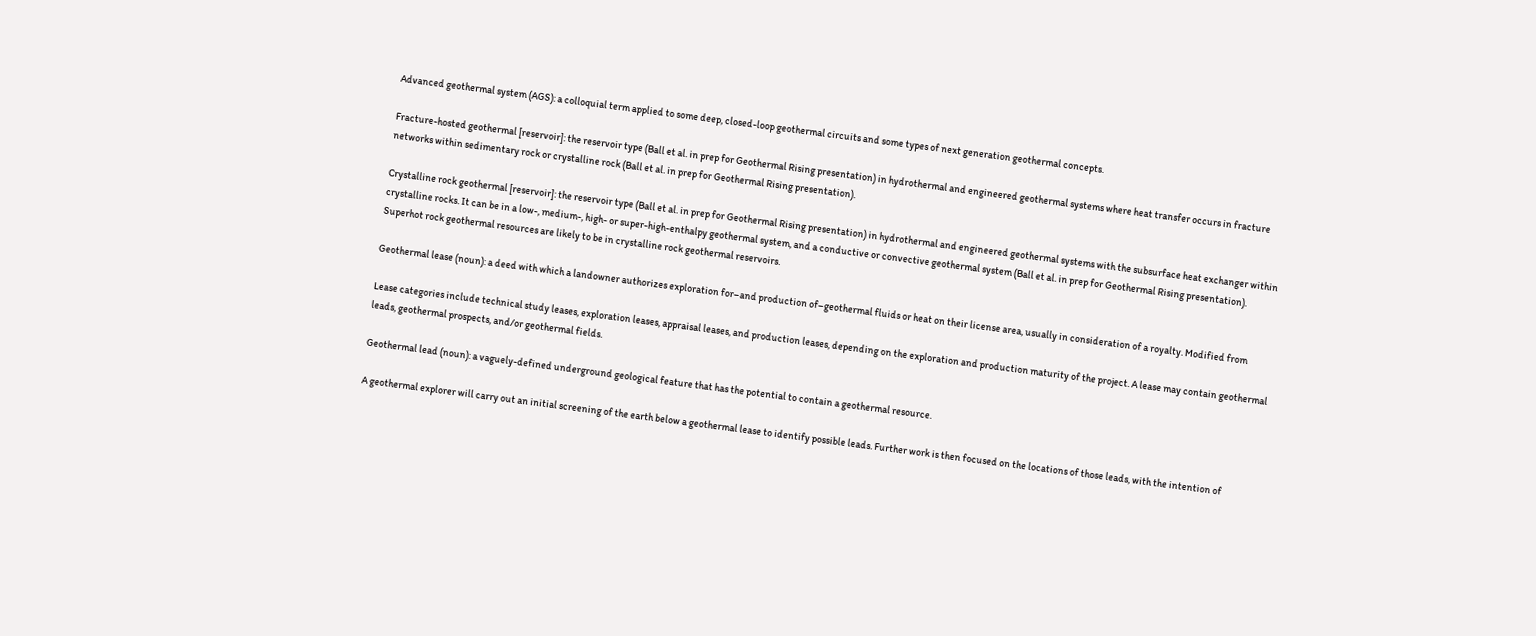Advanced geothermal system (AGS): a colloquial term applied to some deep, closed-loop geothermal circuits and some types of next generation geothermal concepts.

Fracture-hosted geothermal [reservoir]: the reservoir type (Ball et al. in prep for Geothermal Rising presentation) in hydrothermal and engineered geothermal systems where heat transfer occurs in fracture networks within sedimentary rock or crystalline rock (Ball et al. in prep for Geothermal Rising presentation).

Crystalline rock geothermal [reservoir]: the reservoir type (Ball et al. in prep for Geothermal Rising presentation) in hydrothermal and engineered geothermal systems with the subsurface heat exchanger within crystalline rocks. It can be in a low-, medium-, high- or super-high-enthalpy geothermal system, and a conductive or convective geothermal system (Ball et al. in prep for Geothermal Rising presentation). Superhot rock geothermal resources are likely to be in crystalline rock geothermal reservoirs.

Geothermal lease (noun): a deed with which a landowner authorizes exploration for–and production of–geothermal fluids or heat on their license area, usually in consideration of a royalty. Modified from

Lease categories include technical study leases, exploration leases, appraisal leases, and production leases, depending on the exploration and production maturity of the project. A lease may contain geothermal leads, geothermal prospects, and/or geothermal fields.

Geothermal lead (noun): a vaguely-defined underground geological feature that has the potential to contain a geothermal resource.

A geothermal explorer will carry out an initial screening of the earth below a geothermal lease to identify possible leads. Further work is then focused on the locations of those leads, with the intention of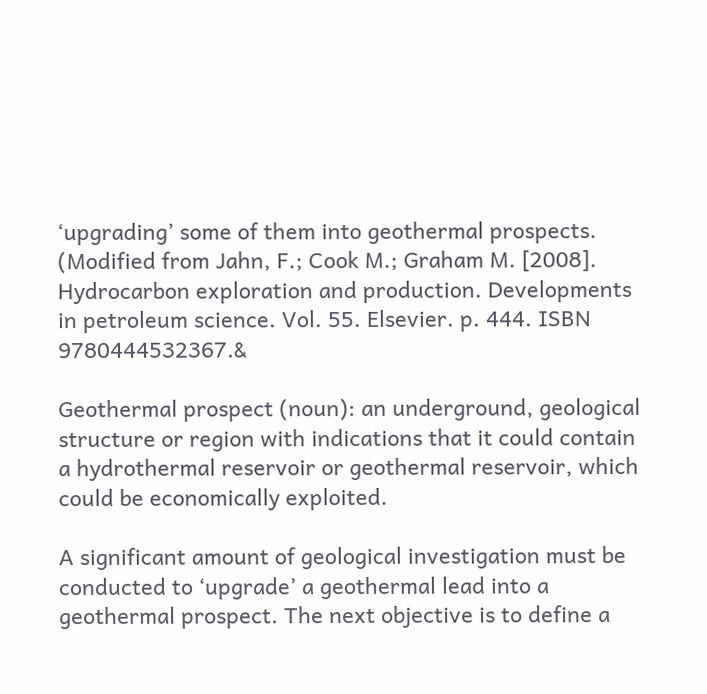‘upgrading’ some of them into geothermal prospects. (Modified from Jahn, F.; Cook M.; Graham M. [2008]. Hydrocarbon exploration and production. Developments in petroleum science. Vol. 55. Elsevier. p. 444. ISBN 9780444532367.&

Geothermal prospect (noun): an underground, geological structure or region with indications that it could contain a hydrothermal reservoir or geothermal reservoir, which could be economically exploited.

A significant amount of geological investigation must be conducted to ‘upgrade’ a geothermal lead into a geothermal prospect. The next objective is to define a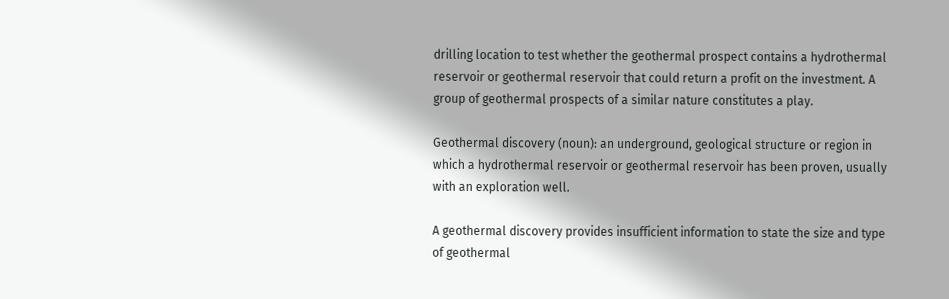drilling location to test whether the geothermal prospect contains a hydrothermal reservoir or geothermal reservoir that could return a profit on the investment. A group of geothermal prospects of a similar nature constitutes a play.

Geothermal discovery (noun): an underground, geological structure or region in which a hydrothermal reservoir or geothermal reservoir has been proven, usually with an exploration well.

A geothermal discovery provides insufficient information to state the size and type of geothermal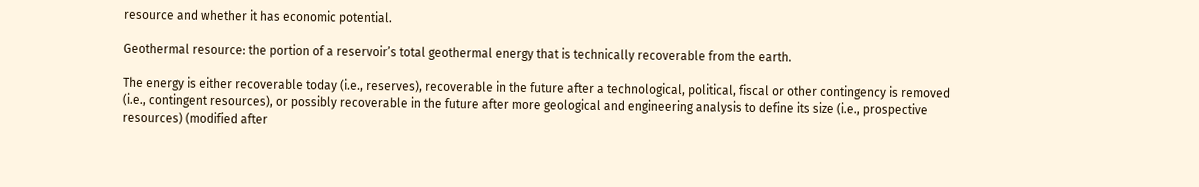resource and whether it has economic potential.

Geothermal resource: the portion of a reservoir’s total geothermal energy that is technically recoverable from the earth.

The energy is either recoverable today (i.e., reserves), recoverable in the future after a technological, political, fiscal or other contingency is removed (i.e., contingent resources), or possibly recoverable in the future after more geological and engineering analysis to define its size (i.e., prospective resources) (modified after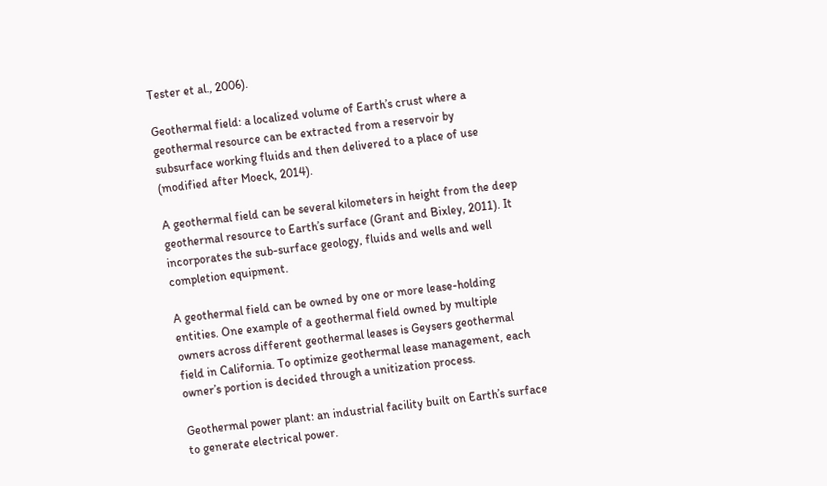Tester et al., 2006).

Geothermal field: a localized volume of Earth’s crust where a geothermal resource can be extracted from a reservoir by subsurface working fluids and then delivered to a place of use (modified after Moeck, 2014).

A geothermal field can be several kilometers in height from the deep geothermal resource to Earth’s surface (Grant and Bixley, 2011). It incorporates the sub-surface geology, fluids and wells and well completion equipment.

A geothermal field can be owned by one or more lease-holding entities. One example of a geothermal field owned by multiple owners across different geothermal leases is Geysers geothermal field in California. To optimize geothermal lease management, each owner’s portion is decided through a unitization process.

Geothermal power plant: an industrial facility built on Earth’s surface to generate electrical power.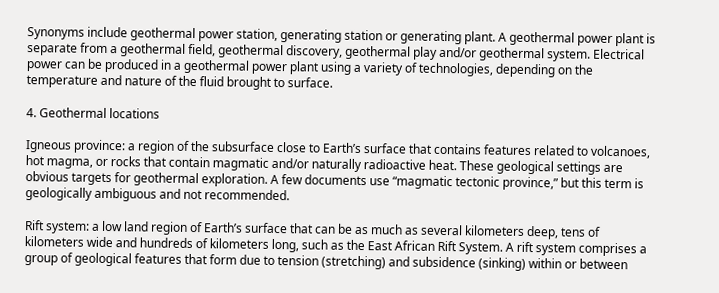Synonyms include geothermal power station, generating station or generating plant. A geothermal power plant is separate from a geothermal field, geothermal discovery, geothermal play and/or geothermal system. Electrical power can be produced in a geothermal power plant using a variety of technologies, depending on the temperature and nature of the fluid brought to surface.

4. Geothermal locations

Igneous province: a region of the subsurface close to Earth’s surface that contains features related to volcanoes, hot magma, or rocks that contain magmatic and/or naturally radioactive heat. These geological settings are obvious targets for geothermal exploration. A few documents use “magmatic tectonic province,” but this term is geologically ambiguous and not recommended.

Rift system: a low land region of Earth’s surface that can be as much as several kilometers deep, tens of kilometers wide and hundreds of kilometers long, such as the East African Rift System. A rift system comprises a group of geological features that form due to tension (stretching) and subsidence (sinking) within or between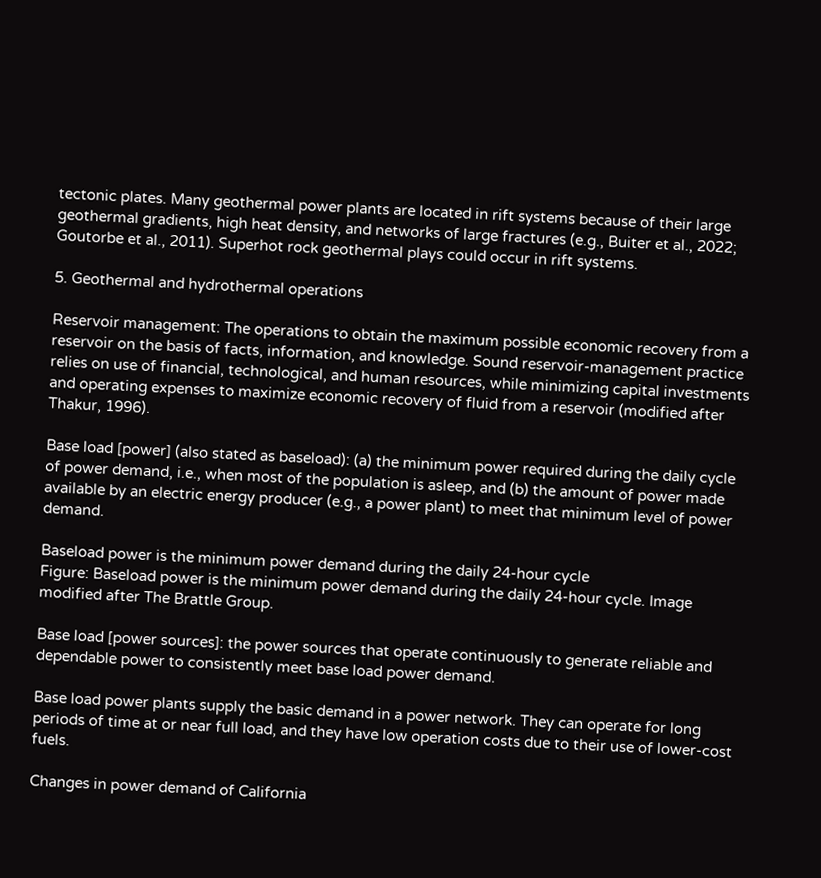tectonic plates. Many geothermal power plants are located in rift systems because of their large geothermal gradients, high heat density, and networks of large fractures (e.g., Buiter et al., 2022; Goutorbe et al., 2011). Superhot rock geothermal plays could occur in rift systems.

5. Geothermal and hydrothermal operations

Reservoir management: The operations to obtain the maximum possible economic recovery from a reservoir on the basis of facts, information, and knowledge. Sound reservoir-management practice relies on use of financial, technological, and human resources, while minimizing capital investments and operating expenses to maximize economic recovery of fluid from a reservoir (modified after Thakur, 1996).

Base load [power] (also stated as baseload): (a) the minimum power required during the daily cycle of power demand, i.e., when most of the population is asleep, and (b) the amount of power made available by an electric energy producer (e.g., a power plant) to meet that minimum level of power demand.

Baseload power is the minimum power demand during the daily 24-hour cycle
Figure: Baseload power is the minimum power demand during the daily 24-hour cycle. Image modified after The Brattle Group.

Base load [power sources]: the power sources that operate continuously to generate reliable and dependable power to consistently meet base load power demand.

Base load power plants supply the basic demand in a power network. They can operate for long periods of time at or near full load, and they have low operation costs due to their use of lower-cost fuels.

Changes in power demand of California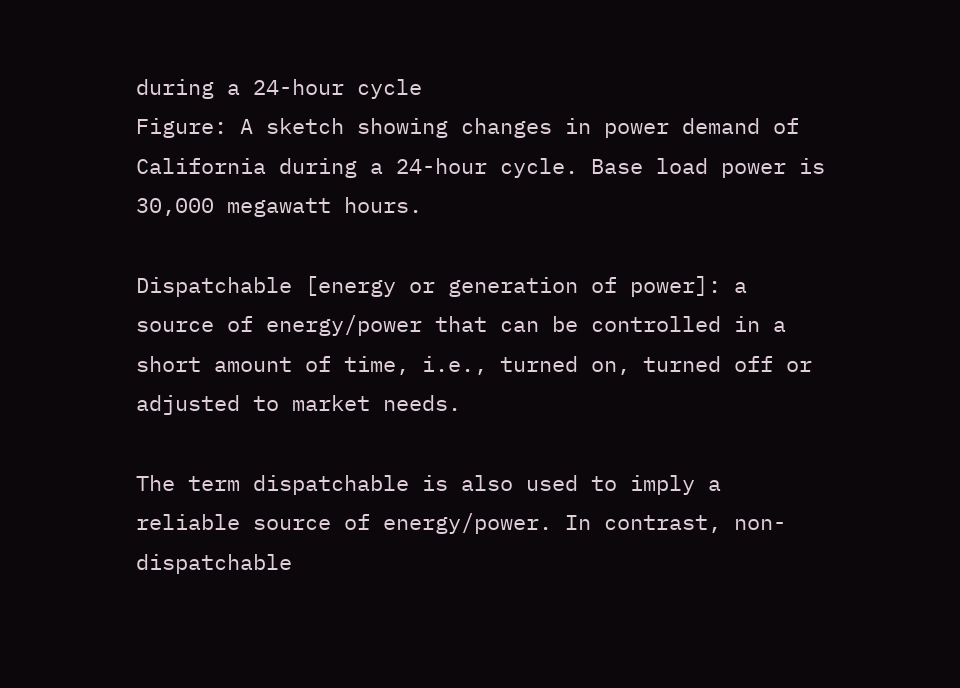during a 24-hour cycle
Figure: A sketch showing changes in power demand of California during a 24-hour cycle. Base load power is 30,000 megawatt hours.

Dispatchable [energy or generation of power]: a source of energy/power that can be controlled in a short amount of time, i.e., turned on, turned off or adjusted to market needs.

The term dispatchable is also used to imply a reliable source of energy/power. In contrast, non-dispatchable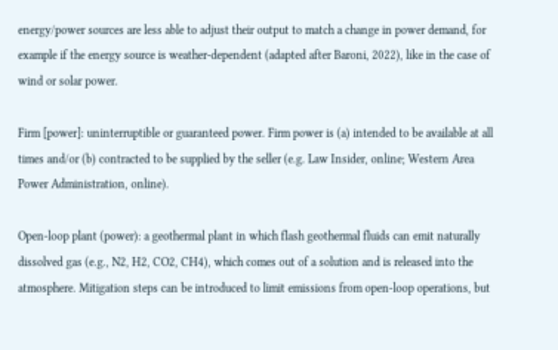energy/power sources are less able to adjust their output to match a change in power demand, for example if the energy source is weather-dependent (adapted after Baroni, 2022), like in the case of wind or solar power.

Firm [power]: uninterruptible or guaranteed power. Firm power is (a) intended to be available at all times and/or (b) contracted to be supplied by the seller (e.g. Law Insider, online; Western Area Power Administration, online).

Open-loop plant (power): a geothermal plant in which flash geothermal fluids can emit naturally dissolved gas (e.g., N2, H2, CO2, CH4), which comes out of a solution and is released into the atmosphere. Mitigation steps can be introduced to limit emissions from open-loop operations, but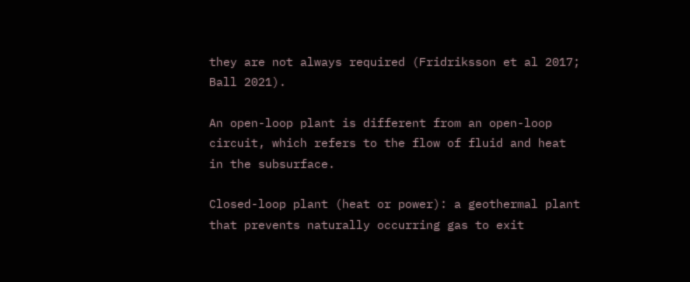they are not always required (Fridriksson et al 2017; Ball 2021).

An open-loop plant is different from an open-loop circuit, which refers to the flow of fluid and heat in the subsurface.

Closed-loop plant (heat or power): a geothermal plant that prevents naturally occurring gas to exit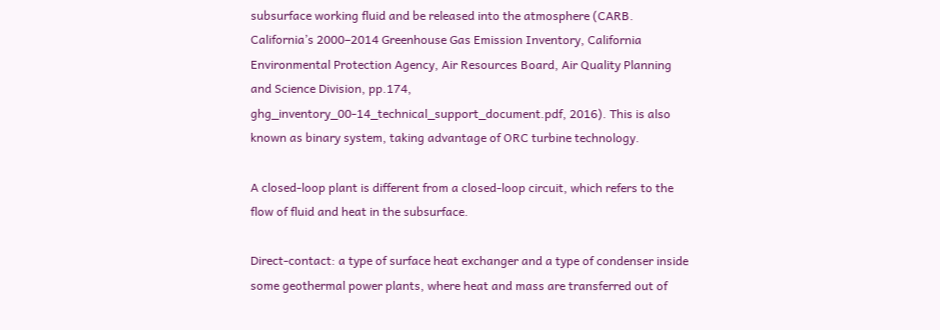subsurface working fluid and be released into the atmosphere (CARB. California’s 2000–2014 Greenhouse Gas Emission Inventory, California Environmental Protection Agency, Air Resources Board, Air Quality Planning and Science Division, pp.174, ghg_inventory_00-14_technical_support_document.pdf, 2016). This is also known as binary system, taking advantage of ORC turbine technology.

A closed-loop plant is different from a closed-loop circuit, which refers to the flow of fluid and heat in the subsurface.

Direct-contact: a type of surface heat exchanger and a type of condenser inside some geothermal power plants, where heat and mass are transferred out of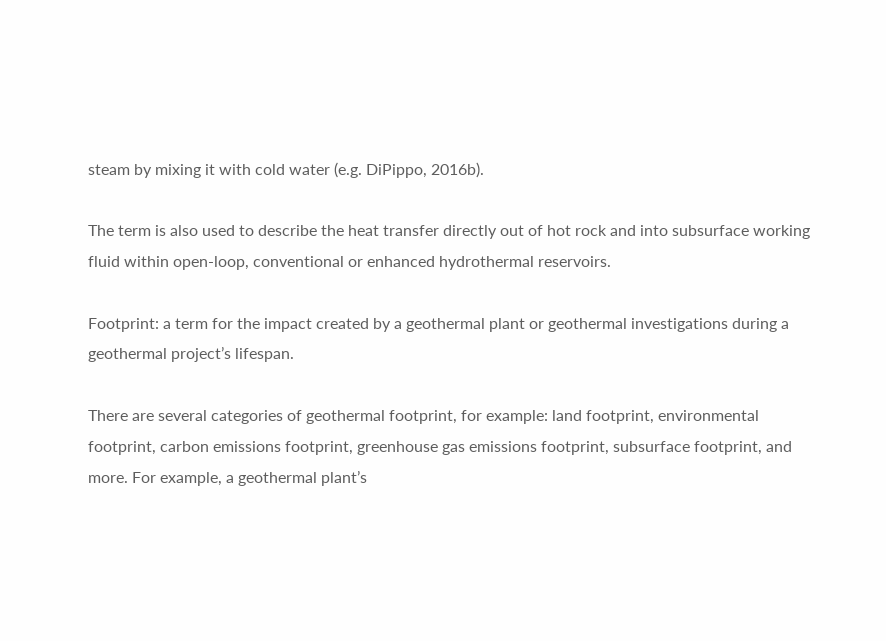steam by mixing it with cold water (e.g. DiPippo, 2016b).

The term is also used to describe the heat transfer directly out of hot rock and into subsurface working fluid within open-loop, conventional or enhanced hydrothermal reservoirs.

Footprint: a term for the impact created by a geothermal plant or geothermal investigations during a geothermal project’s lifespan.

There are several categories of geothermal footprint, for example: land footprint, environmental footprint, carbon emissions footprint, greenhouse gas emissions footprint, subsurface footprint, and more. For example, a geothermal plant’s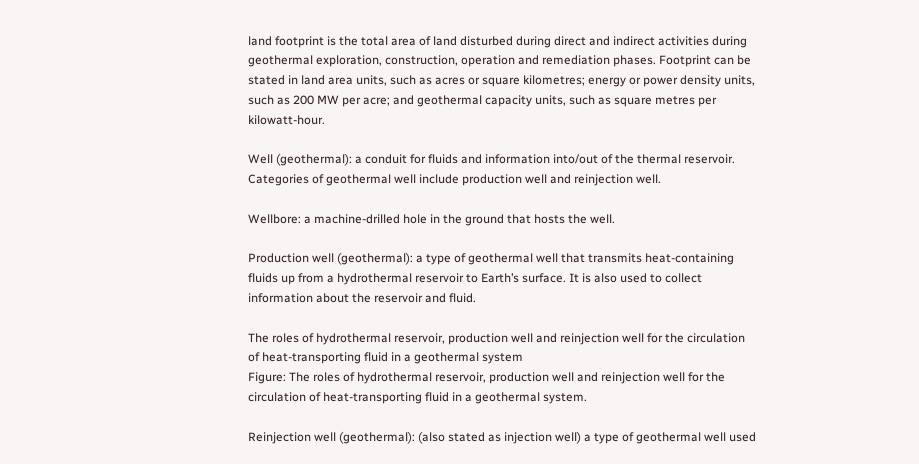land footprint is the total area of land disturbed during direct and indirect activities during geothermal exploration, construction, operation and remediation phases. Footprint can be stated in land area units, such as acres or square kilometres; energy or power density units, such as 200 MW per acre; and geothermal capacity units, such as square metres per kilowatt-hour.

Well (geothermal): a conduit for fluids and information into/out of the thermal reservoir. Categories of geothermal well include production well and reinjection well.

Wellbore: a machine-drilled hole in the ground that hosts the well.

Production well (geothermal): a type of geothermal well that transmits heat-containing fluids up from a hydrothermal reservoir to Earth’s surface. It is also used to collect information about the reservoir and fluid.

The roles of hydrothermal reservoir, production well and reinjection well for the circulation of heat-transporting fluid in a geothermal system
Figure: The roles of hydrothermal reservoir, production well and reinjection well for the circulation of heat-transporting fluid in a geothermal system.

Reinjection well (geothermal): (also stated as injection well) a type of geothermal well used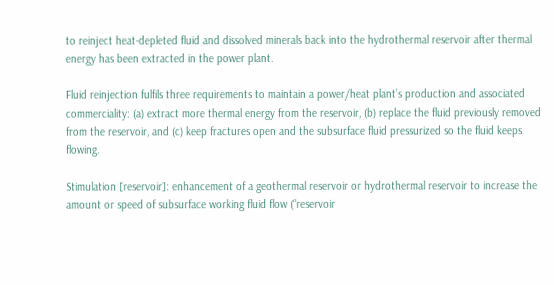to reinject heat-depleted fluid and dissolved minerals back into the hydrothermal reservoir after thermal energy has been extracted in the power plant.

Fluid reinjection fulfils three requirements to maintain a power/heat plant’s production and associated commerciality: (a) extract more thermal energy from the reservoir, (b) replace the fluid previously removed from the reservoir, and (c) keep fractures open and the subsurface fluid pressurized so the fluid keeps flowing.

Stimulation [reservoir]: enhancement of a geothermal reservoir or hydrothermal reservoir to increase the amount or speed of subsurface working fluid flow (“reservoir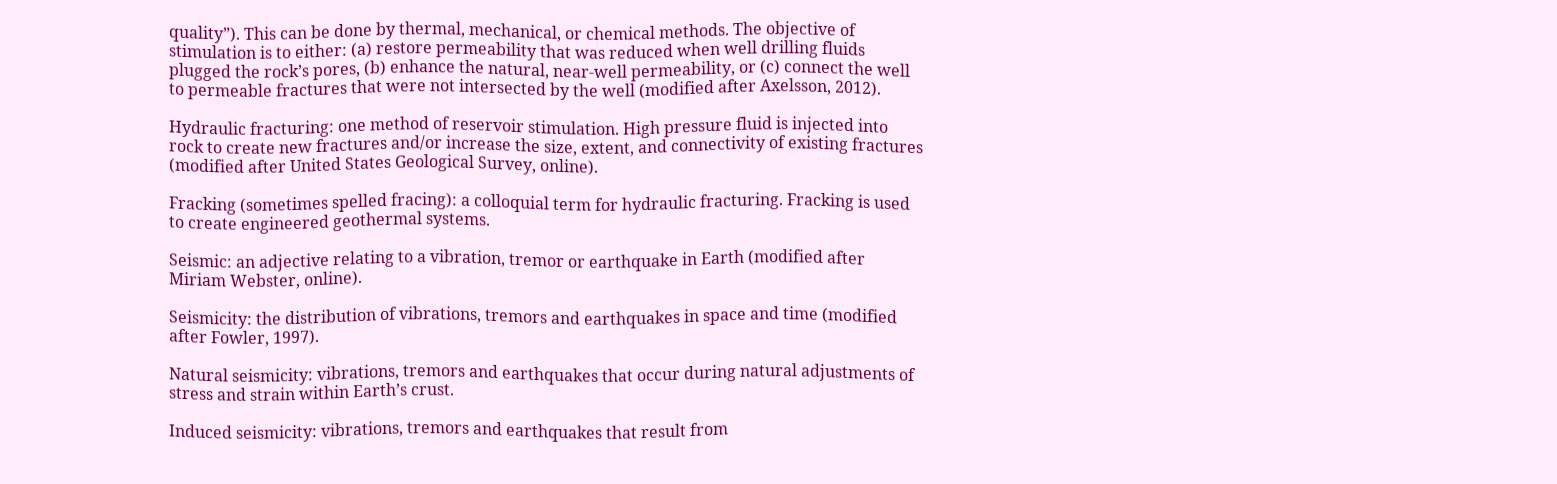quality”). This can be done by thermal, mechanical, or chemical methods. The objective of stimulation is to either: (a) restore permeability that was reduced when well drilling fluids plugged the rock’s pores, (b) enhance the natural, near-well permeability, or (c) connect the well to permeable fractures that were not intersected by the well (modified after Axelsson, 2012).

Hydraulic fracturing: one method of reservoir stimulation. High pressure fluid is injected into rock to create new fractures and/or increase the size, extent, and connectivity of existing fractures (modified after United States Geological Survey, online).

Fracking (sometimes spelled fracing): a colloquial term for hydraulic fracturing. Fracking is used to create engineered geothermal systems.

Seismic: an adjective relating to a vibration, tremor or earthquake in Earth (modified after Miriam Webster, online).

Seismicity: the distribution of vibrations, tremors and earthquakes in space and time (modified after Fowler, 1997).

Natural seismicity: vibrations, tremors and earthquakes that occur during natural adjustments of stress and strain within Earth’s crust.

Induced seismicity: vibrations, tremors and earthquakes that result from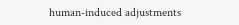human-induced adjustments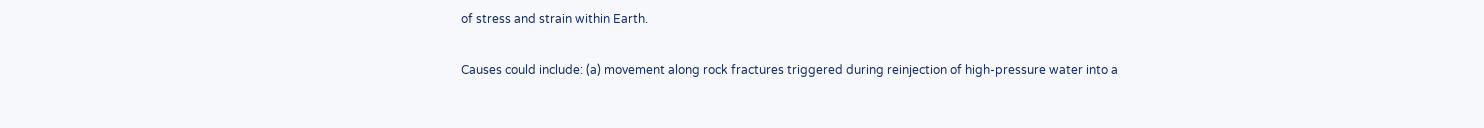of stress and strain within Earth.

Causes could include: (a) movement along rock fractures triggered during reinjection of high-pressure water into a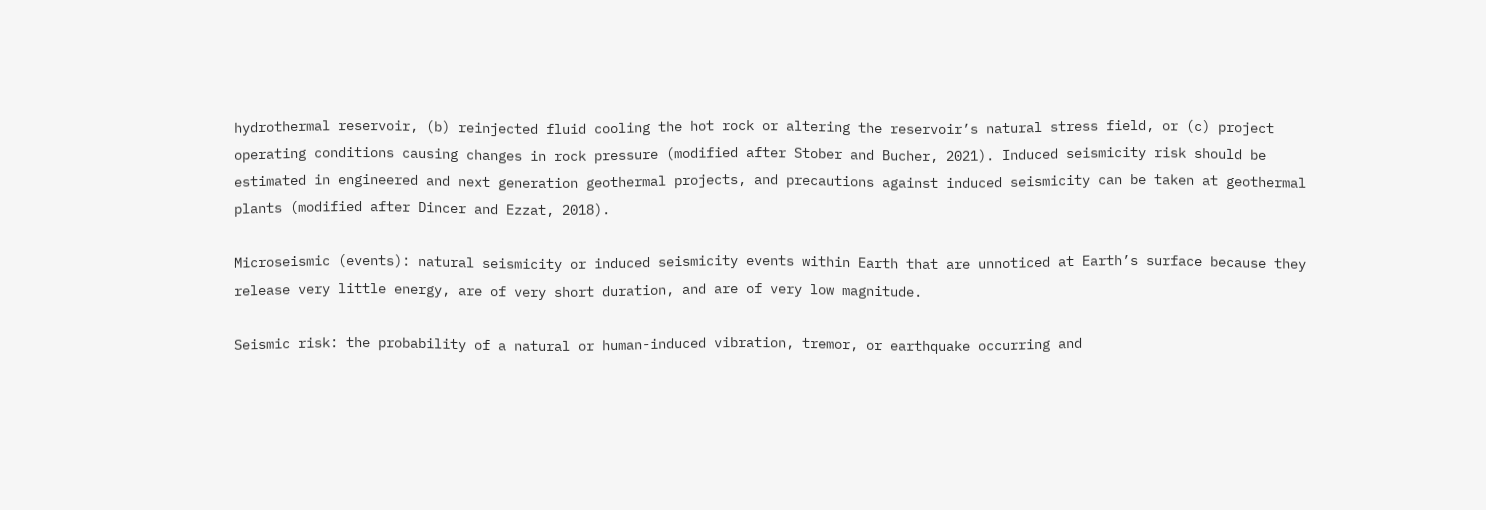hydrothermal reservoir, (b) reinjected fluid cooling the hot rock or altering the reservoir’s natural stress field, or (c) project operating conditions causing changes in rock pressure (modified after Stober and Bucher, 2021). Induced seismicity risk should be estimated in engineered and next generation geothermal projects, and precautions against induced seismicity can be taken at geothermal plants (modified after Dincer and Ezzat, 2018).

Microseismic (events): natural seismicity or induced seismicity events within Earth that are unnoticed at Earth’s surface because they release very little energy, are of very short duration, and are of very low magnitude.

Seismic risk: the probability of a natural or human-induced vibration, tremor, or earthquake occurring and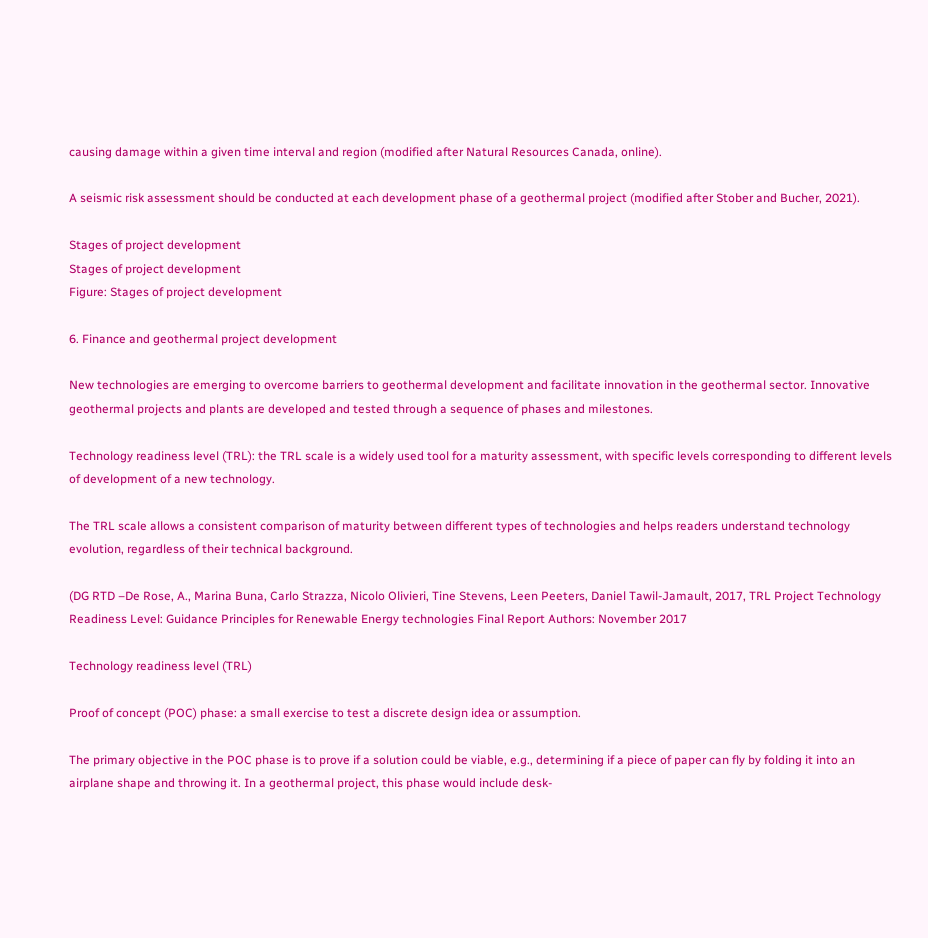causing damage within a given time interval and region (modified after Natural Resources Canada, online).

A seismic risk assessment should be conducted at each development phase of a geothermal project (modified after Stober and Bucher, 2021).

Stages of project development
Stages of project development
Figure: Stages of project development

6. Finance and geothermal project development

New technologies are emerging to overcome barriers to geothermal development and facilitate innovation in the geothermal sector. Innovative geothermal projects and plants are developed and tested through a sequence of phases and milestones.

Technology readiness level (TRL): the TRL scale is a widely used tool for a maturity assessment, with specific levels corresponding to different levels of development of a new technology.

The TRL scale allows a consistent comparison of maturity between different types of technologies and helps readers understand technology evolution, regardless of their technical background.

(DG RTD –De Rose, A., Marina Buna, Carlo Strazza, Nicolo Olivieri, Tine Stevens, Leen Peeters, Daniel Tawil-Jamault, 2017, TRL Project Technology Readiness Level: Guidance Principles for Renewable Energy technologies Final Report Authors: November 2017

Technology readiness level (TRL)

Proof of concept (POC) phase: a small exercise to test a discrete design idea or assumption.

The primary objective in the POC phase is to prove if a solution could be viable, e.g., determining if a piece of paper can fly by folding it into an airplane shape and throwing it. In a geothermal project, this phase would include desk-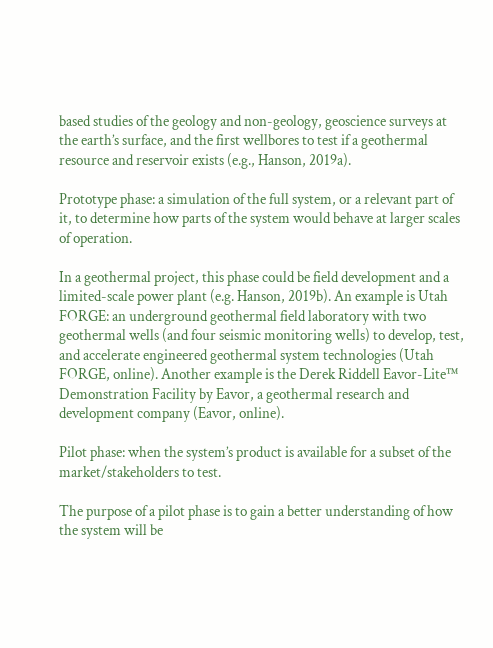based studies of the geology and non-geology, geoscience surveys at the earth’s surface, and the first wellbores to test if a geothermal resource and reservoir exists (e.g., Hanson, 2019a).

Prototype phase: a simulation of the full system, or a relevant part of it, to determine how parts of the system would behave at larger scales of operation.

In a geothermal project, this phase could be field development and a limited-scale power plant (e.g. Hanson, 2019b). An example is Utah FORGE: an underground geothermal field laboratory with two geothermal wells (and four seismic monitoring wells) to develop, test, and accelerate engineered geothermal system technologies (Utah FORGE, online). Another example is the Derek Riddell Eavor-Lite™ Demonstration Facility by Eavor, a geothermal research and development company (Eavor, online).

Pilot phase: when the system’s product is available for a subset of the market/stakeholders to test.

The purpose of a pilot phase is to gain a better understanding of how the system will be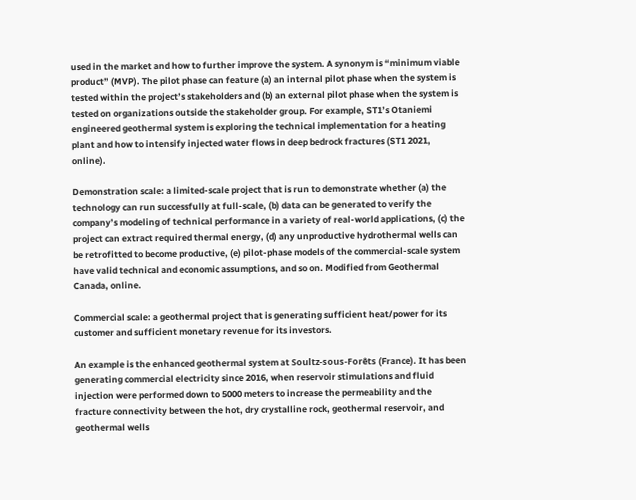used in the market and how to further improve the system. A synonym is “minimum viable product” (MVP). The pilot phase can feature (a) an internal pilot phase when the system is tested within the project’s stakeholders and (b) an external pilot phase when the system is tested on organizations outside the stakeholder group. For example, ST1’s Otaniemi engineered geothermal system is exploring the technical implementation for a heating plant and how to intensify injected water flows in deep bedrock fractures (ST1 2021, online).

Demonstration scale: a limited-scale project that is run to demonstrate whether (a) the technology can run successfully at full-scale, (b) data can be generated to verify the company’s modeling of technical performance in a variety of real-world applications, (c) the project can extract required thermal energy, (d) any unproductive hydrothermal wells can be retrofitted to become productive, (e) pilot-phase models of the commercial-scale system have valid technical and economic assumptions, and so on. Modified from Geothermal Canada, online.

Commercial scale: a geothermal project that is generating sufficient heat/power for its customer and sufficient monetary revenue for its investors.

An example is the enhanced geothermal system at Soultz-sous-Forêts (France). It has been generating commercial electricity since 2016, when reservoir stimulations and fluid injection were performed down to 5000 meters to increase the permeability and the fracture connectivity between the hot, dry crystalline rock, geothermal reservoir, and geothermal wells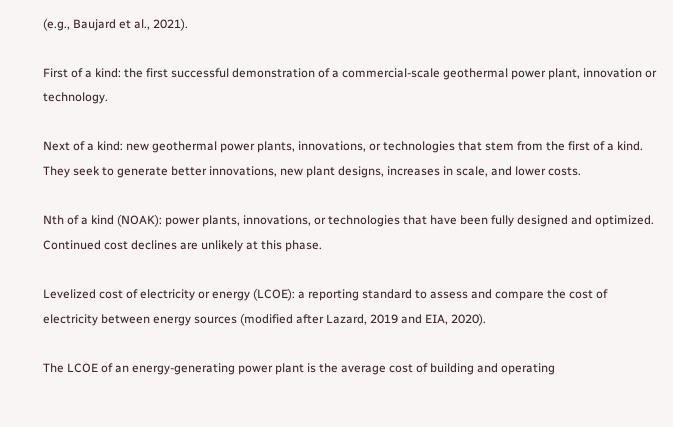(e.g., Baujard et al., 2021).

First of a kind: the first successful demonstration of a commercial-scale geothermal power plant, innovation or technology.

Next of a kind: new geothermal power plants, innovations, or technologies that stem from the first of a kind. They seek to generate better innovations, new plant designs, increases in scale, and lower costs.

Nth of a kind (NOAK): power plants, innovations, or technologies that have been fully designed and optimized. Continued cost declines are unlikely at this phase.

Levelized cost of electricity or energy (LCOE): a reporting standard to assess and compare the cost of electricity between energy sources (modified after Lazard, 2019 and EIA, 2020).

The LCOE of an energy-generating power plant is the average cost of building and operating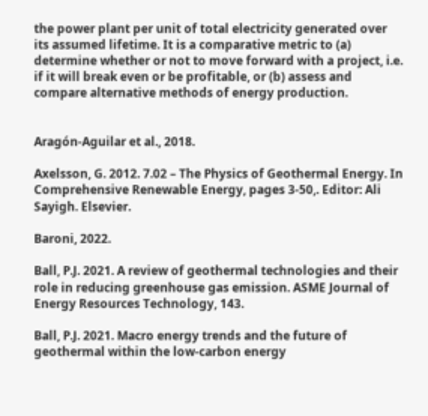the power plant per unit of total electricity generated over its assumed lifetime. It is a comparative metric to (a) determine whether or not to move forward with a project, i.e. if it will break even or be profitable, or (b) assess and compare alternative methods of energy production.


Aragón-Aguilar et al., 2018.

Axelsson, G. 2012. 7.02 – The Physics of Geothermal Energy. In Comprehensive Renewable Energy, pages 3-50,. Editor: Ali Sayigh. Elsevier.

Baroni, 2022.

Ball, P.J. 2021. A review of geothermal technologies and their role in reducing greenhouse gas emission. ASME Journal of Energy Resources Technology, 143.

Ball, P.J. 2021. Macro energy trends and the future of geothermal within the low-carbon energy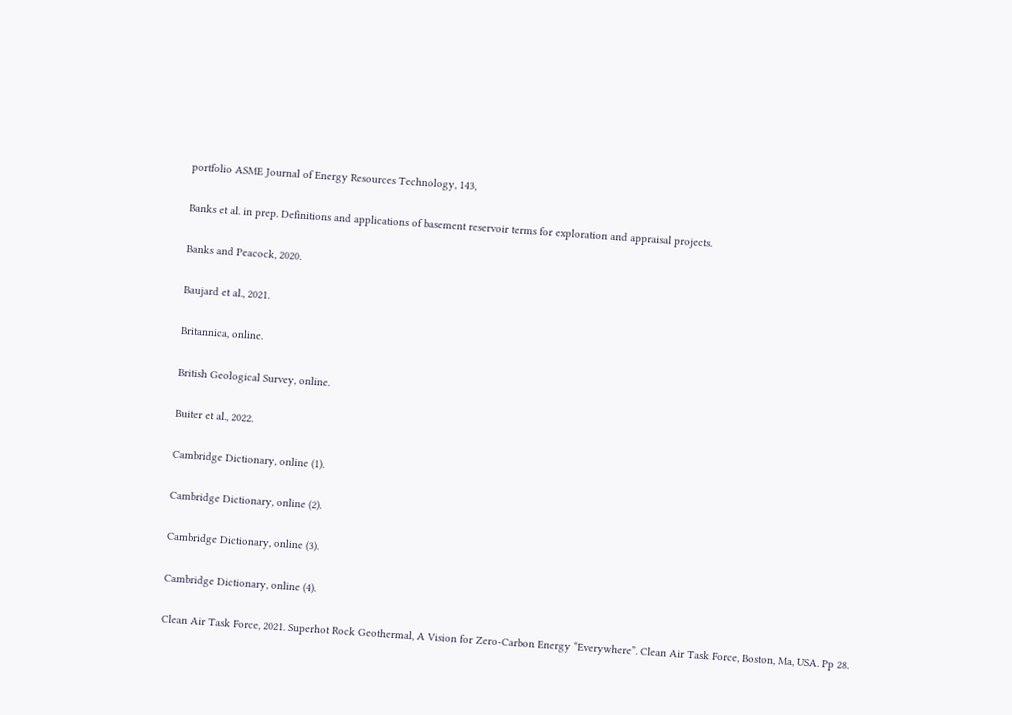portfolio ASME Journal of Energy Resources Technology, 143,

Banks et al. in prep. Definitions and applications of basement reservoir terms for exploration and appraisal projects.

Banks and Peacock, 2020.

Baujard et al., 2021.

Britannica, online.

British Geological Survey, online.

Buiter et al., 2022.

Cambridge Dictionary, online (1).

Cambridge Dictionary, online (2).

Cambridge Dictionary, online (3).

Cambridge Dictionary, online (4).

Clean Air Task Force, 2021. Superhot Rock Geothermal, A Vision for Zero-Carbon Energy “Everywhere”. Clean Air Task Force, Boston, Ma, USA. Pp 28.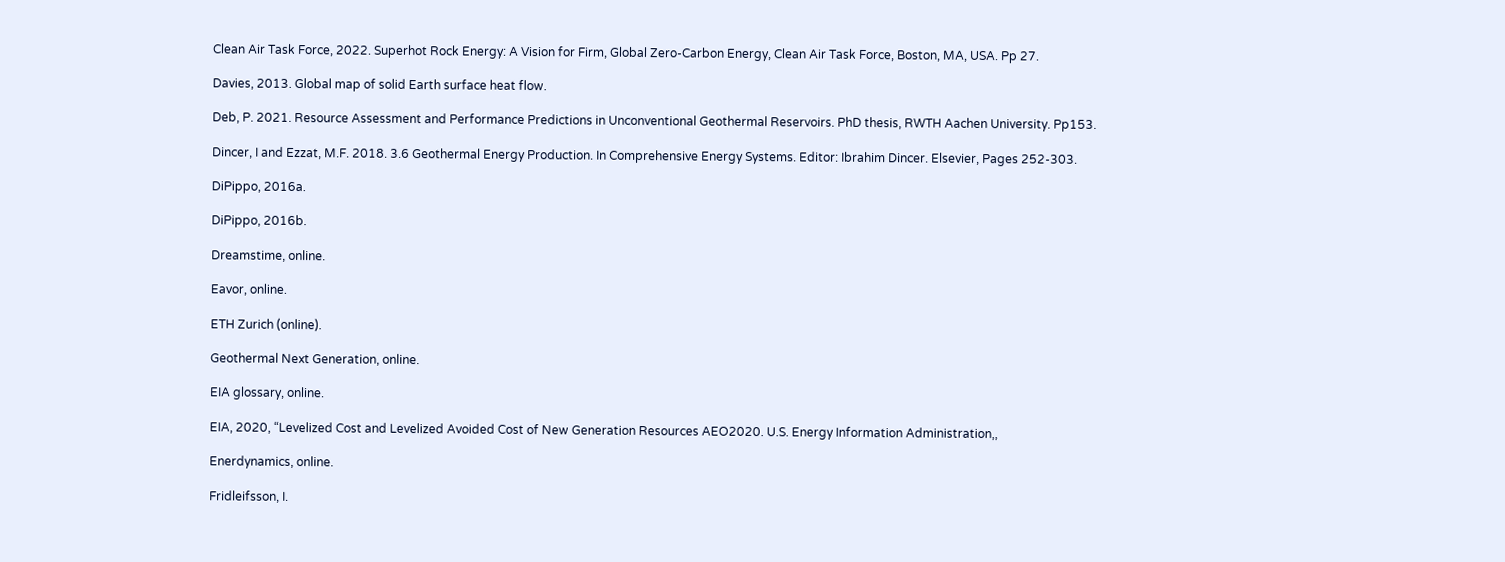Clean Air Task Force, 2022. Superhot Rock Energy: A Vision for Firm, Global Zero-Carbon Energy, Clean Air Task Force, Boston, MA, USA. Pp 27.

Davies, 2013. Global map of solid Earth surface heat flow.

Deb, P. 2021. Resource Assessment and Performance Predictions in Unconventional Geothermal Reservoirs. PhD thesis, RWTH Aachen University. Pp153.

Dincer, I and Ezzat, M.F. 2018. 3.6 Geothermal Energy Production. In Comprehensive Energy Systems. Editor: Ibrahim Dincer. Elsevier, Pages 252-303.

DiPippo, 2016a.

DiPippo, 2016b.

Dreamstime, online.

Eavor, online.

ETH Zurich (online).

Geothermal Next Generation, online.

EIA glossary, online.

EIA, 2020, “Levelized Cost and Levelized Avoided Cost of New Generation Resources AEO2020. U.S. Energy Information Administration,,

Enerdynamics, online.

Fridleifsson, I.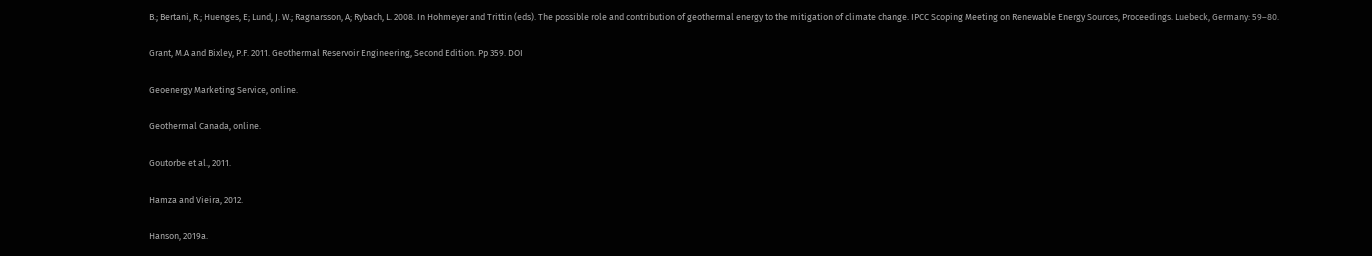B.; Bertani, R.; Huenges, E; Lund, J. W.; Ragnarsson, A; Rybach, L. 2008. In Hohmeyer and Trittin (eds). The possible role and contribution of geothermal energy to the mitigation of climate change. IPCC Scoping Meeting on Renewable Energy Sources, Proceedings. Luebeck, Germany: 59–80.

Grant, M.A and Bixley, P.F. 2011. Geothermal Reservoir Engineering, Second Edition. Pp 359. DOI

Geoenergy Marketing Service, online.

Geothermal Canada, online.

Goutorbe et al., 2011.

Hamza and Vieira, 2012.

Hanson, 2019a.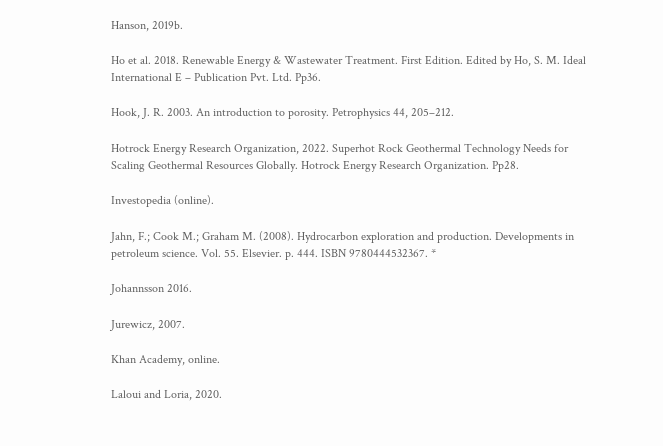Hanson, 2019b.

Ho et al. 2018. Renewable Energy & Wastewater Treatment. First Edition. Edited by Ho, S. M. Ideal International E – Publication Pvt. Ltd. Pp36.

Hook, J. R. 2003. An introduction to porosity. Petrophysics 44, 205–212.

Hotrock Energy Research Organization, 2022. Superhot Rock Geothermal Technology Needs for Scaling Geothermal Resources Globally. Hotrock Energy Research Organization. Pp28.

Investopedia (online).

Jahn, F.; Cook M.; Graham M. (2008). Hydrocarbon exploration and production. Developments in petroleum science. Vol. 55. Elsevier. p. 444. ISBN 9780444532367. *

Johannsson 2016.

Jurewicz, 2007.

Khan Academy, online.

Laloui and Loria, 2020.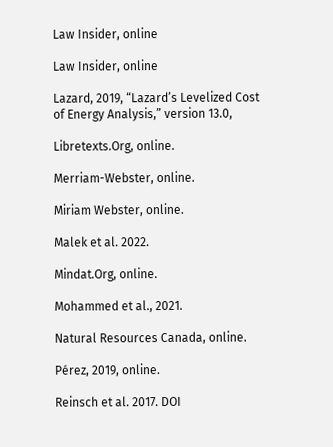Law Insider, online

Law Insider, online

Lazard, 2019, “Lazard’s Levelized Cost of Energy Analysis,” version 13.0,

Libretexts.Org, online.

Merriam-Webster, online.

Miriam Webster, online.

Malek et al. 2022.

Mindat.Org, online.

Mohammed et al., 2021.

Natural Resources Canada, online.

Pérez, 2019, online.

Reinsch et al. 2017. DOI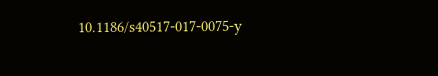10.1186/s40517-017-0075-y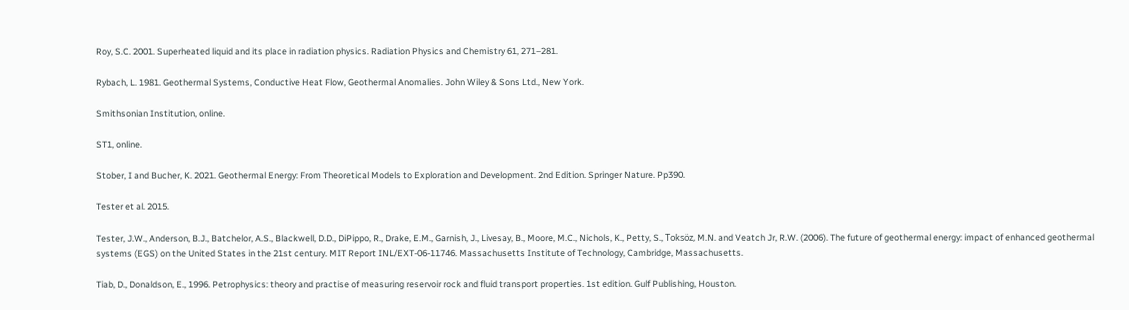Roy, S.C. 2001. Superheated liquid and its place in radiation physics. Radiation Physics and Chemistry 61, 271–281.

Rybach, L. 1981. Geothermal Systems, Conductive Heat Flow, Geothermal Anomalies. John Wiley & Sons Ltd., New York.

Smithsonian Institution, online.

ST1, online.

Stober, I and Bucher, K. 2021. Geothermal Energy: From Theoretical Models to Exploration and Development. 2nd Edition. Springer Nature. Pp390.

Tester et al. 2015.

Tester, J.W., Anderson, B.J., Batchelor, A.S., Blackwell, D.D., DiPippo, R., Drake, E.M., Garnish, J., Livesay, B., Moore, M.C., Nichols, K., Petty, S., Toksöz, M.N. and Veatch Jr, R.W. (2006). The future of geothermal energy: impact of enhanced geothermal systems (EGS) on the United States in the 21st century. MIT Report INL/EXT-06-11746. Massachusetts Institute of Technology, Cambridge, Massachusetts.

Tiab, D., Donaldson, E., 1996. Petrophysics: theory and practise of measuring reservoir rock and fluid transport properties. 1st edition. Gulf Publishing, Houston.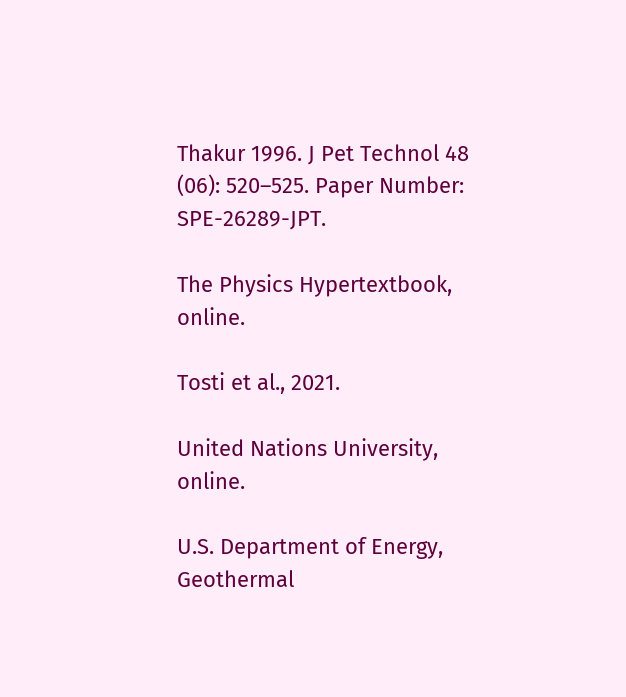Thakur 1996. J Pet Technol 48 (06): 520–525. Paper Number: SPE-26289-JPT.

The Physics Hypertextbook, online.

Tosti et al., 2021.

United Nations University, online.

U.S. Department of Energy, Geothermal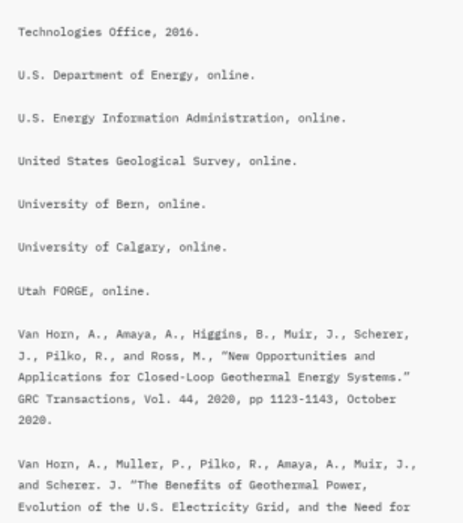Technologies Office, 2016.

U.S. Department of Energy, online.

U.S. Energy Information Administration, online.

United States Geological Survey, online.

University of Bern, online.

University of Calgary, online.

Utah FORGE, online.

Van Horn, A., Amaya, A., Higgins, B., Muir, J., Scherer, J., Pilko, R., and Ross, M., “New Opportunities and Applications for Closed-Loop Geothermal Energy Systems.” GRC Transactions, Vol. 44, 2020, pp 1123-1143, October 2020.

Van Horn, A., Muller, P., Pilko, R., Amaya, A., Muir, J., and Scherer. J. “The Benefits of Geothermal Power, Evolution of the U.S. Electricity Grid, and the Need for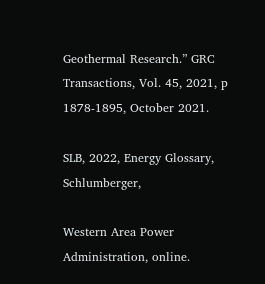Geothermal Research.” GRC Transactions, Vol. 45, 2021, p 1878-1895, October 2021.

SLB, 2022, Energy Glossary, Schlumberger,

Western Area Power Administration, online.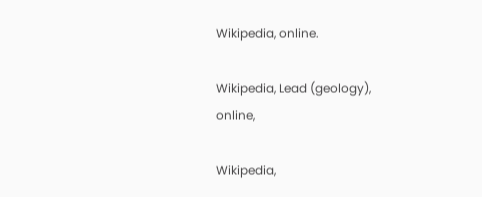Wikipedia, online.

Wikipedia, Lead (geology), online,

Wikipedia,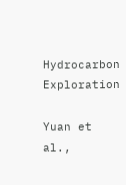Hydrocarbon Exploration

Yuan et al.,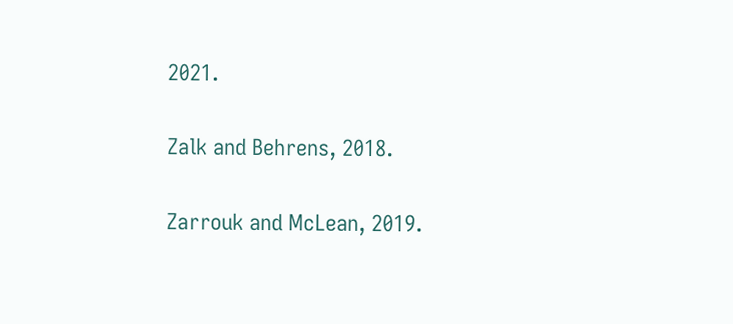2021.

Zalk and Behrens, 2018.

Zarrouk and McLean, 2019.